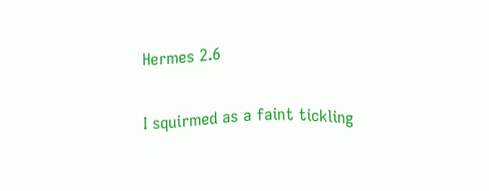Hermes 2.6

I squirmed as a faint tickling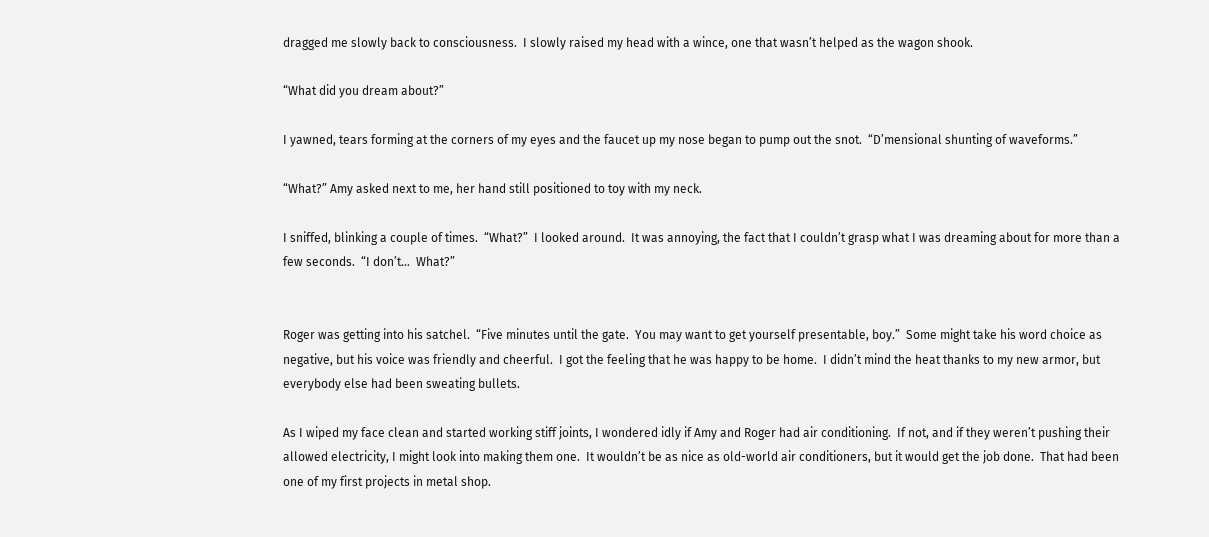dragged me slowly back to consciousness.  I slowly raised my head with a wince, one that wasn’t helped as the wagon shook.

“What did you dream about?”

I yawned, tears forming at the corners of my eyes and the faucet up my nose began to pump out the snot.  “D’mensional shunting of waveforms.”

“What?” Amy asked next to me, her hand still positioned to toy with my neck.

I sniffed, blinking a couple of times.  “What?”  I looked around.  It was annoying, the fact that I couldn’t grasp what I was dreaming about for more than a few seconds.  “I don’t…  What?”


Roger was getting into his satchel.  “Five minutes until the gate.  You may want to get yourself presentable, boy.”  Some might take his word choice as negative, but his voice was friendly and cheerful.  I got the feeling that he was happy to be home.  I didn’t mind the heat thanks to my new armor, but everybody else had been sweating bullets.

As I wiped my face clean and started working stiff joints, I wondered idly if Amy and Roger had air conditioning.  If not, and if they weren’t pushing their allowed electricity, I might look into making them one.  It wouldn’t be as nice as old-world air conditioners, but it would get the job done.  That had been one of my first projects in metal shop.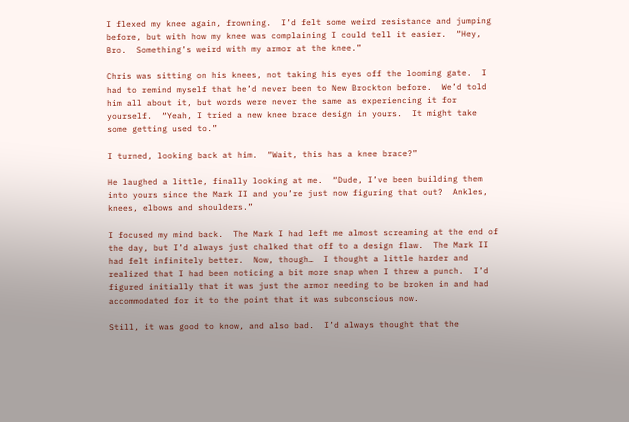I flexed my knee again, frowning.  I’d felt some weird resistance and jumping before, but with how my knee was complaining I could tell it easier.  “Hey, Bro.  Something’s weird with my armor at the knee.”

Chris was sitting on his knees, not taking his eyes off the looming gate.  I had to remind myself that he’d never been to New Brockton before.  We’d told him all about it, but words were never the same as experiencing it for yourself.  “Yeah, I tried a new knee brace design in yours.  It might take some getting used to.”

I turned, looking back at him.  “Wait, this has a knee brace?”

He laughed a little, finally looking at me.  “Dude, I’ve been building them into yours since the Mark II and you’re just now figuring that out?  Ankles, knees, elbows and shoulders.”

I focused my mind back.  The Mark I had left me almost screaming at the end of the day, but I’d always just chalked that off to a design flaw.  The Mark II had felt infinitely better.  Now, though…  I thought a little harder and realized that I had been noticing a bit more snap when I threw a punch.  I’d figured initially that it was just the armor needing to be broken in and had accommodated for it to the point that it was subconscious now.

Still, it was good to know, and also bad.  I’d always thought that the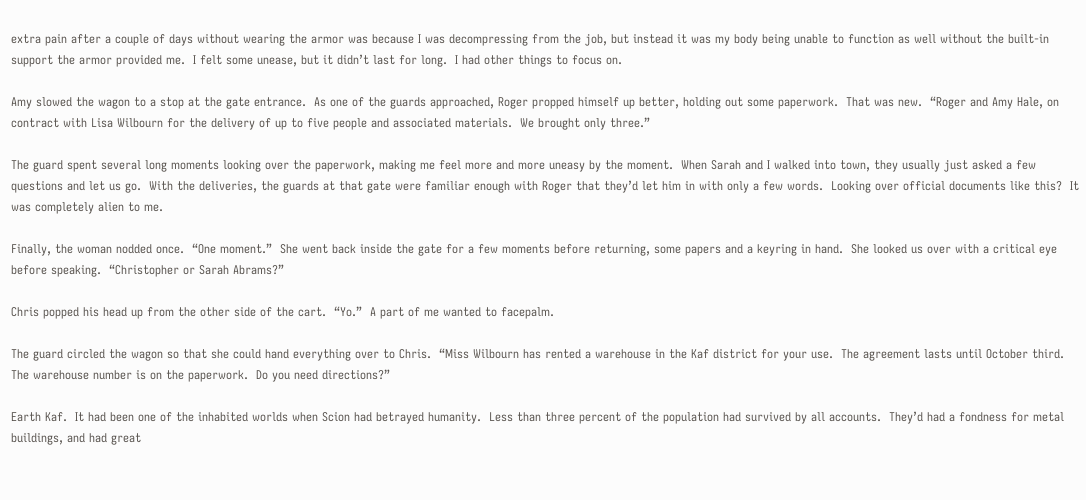extra pain after a couple of days without wearing the armor was because I was decompressing from the job, but instead it was my body being unable to function as well without the built-in support the armor provided me.  I felt some unease, but it didn’t last for long.  I had other things to focus on.

Amy slowed the wagon to a stop at the gate entrance.  As one of the guards approached, Roger propped himself up better, holding out some paperwork.  That was new.  “Roger and Amy Hale, on contract with Lisa Wilbourn for the delivery of up to five people and associated materials.  We brought only three.”

The guard spent several long moments looking over the paperwork, making me feel more and more uneasy by the moment.  When Sarah and I walked into town, they usually just asked a few questions and let us go.  With the deliveries, the guards at that gate were familiar enough with Roger that they’d let him in with only a few words.  Looking over official documents like this?  It was completely alien to me.

Finally, the woman nodded once.  “One moment.”  She went back inside the gate for a few moments before returning, some papers and a keyring in hand.  She looked us over with a critical eye before speaking.  “Christopher or Sarah Abrams?”

Chris popped his head up from the other side of the cart.  “Yo.”  A part of me wanted to facepalm.

The guard circled the wagon so that she could hand everything over to Chris.  “Miss Wilbourn has rented a warehouse in the Kaf district for your use.  The agreement lasts until October third.  The warehouse number is on the paperwork.  Do you need directions?”

Earth Kaf.  It had been one of the inhabited worlds when Scion had betrayed humanity.  Less than three percent of the population had survived by all accounts.  They’d had a fondness for metal buildings, and had great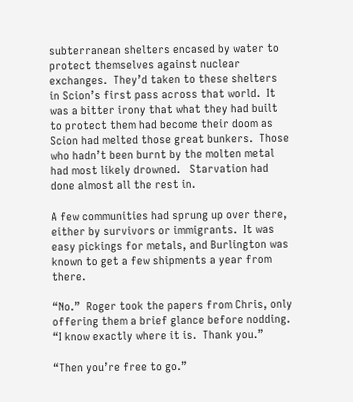subterranean shelters encased by water to protect themselves against nuclear exchanges.  They’d taken to these shelters in Scion’s first pass across that world.  It was a bitter irony that what they had built to protect them had become their doom as Scion had melted those great bunkers.  Those who hadn’t been burnt by the molten metal had most likely drowned.   Starvation had done almost all the rest in.

A few communities had sprung up over there, either by survivors or immigrants.  It was easy pickings for metals, and Burlington was known to get a few shipments a year from there.

“No.”  Roger took the papers from Chris, only offering them a brief glance before nodding.  “I know exactly where it is.  Thank you.”

“Then you’re free to go.”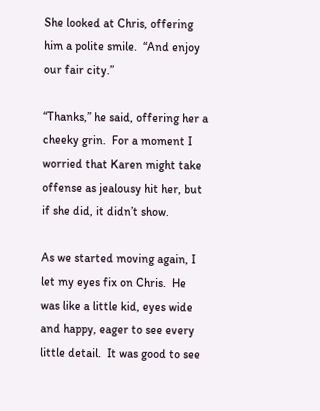She looked at Chris, offering him a polite smile.  “And enjoy our fair city.”

“Thanks,” he said, offering her a cheeky grin.  For a moment I worried that Karen might take offense as jealousy hit her, but if she did, it didn’t show.

As we started moving again, I let my eyes fix on Chris.  He was like a little kid, eyes wide and happy, eager to see every little detail.  It was good to see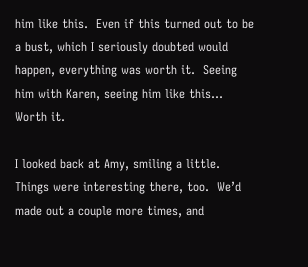him like this.  Even if this turned out to be a bust, which I seriously doubted would happen, everything was worth it.  Seeing him with Karen, seeing him like this…  Worth it.

I looked back at Amy, smiling a little.  Things were interesting there, too.  We’d made out a couple more times, and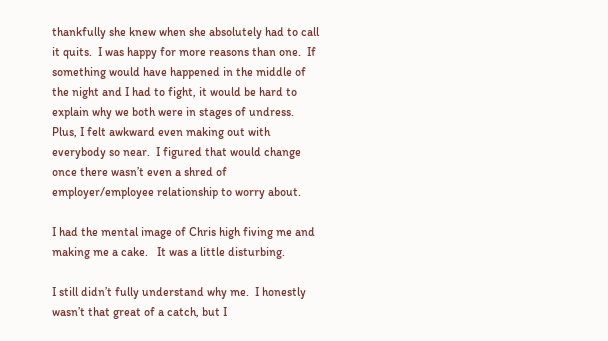thankfully she knew when she absolutely had to call it quits.  I was happy for more reasons than one.  If something would have happened in the middle of the night and I had to fight, it would be hard to explain why we both were in stages of undress.  Plus, I felt awkward even making out with everybody so near.  I figured that would change once there wasn’t even a shred of employer/employee relationship to worry about.

I had the mental image of Chris high fiving me and making me a cake.   It was a little disturbing.

I still didn’t fully understand why me.  I honestly wasn’t that great of a catch, but I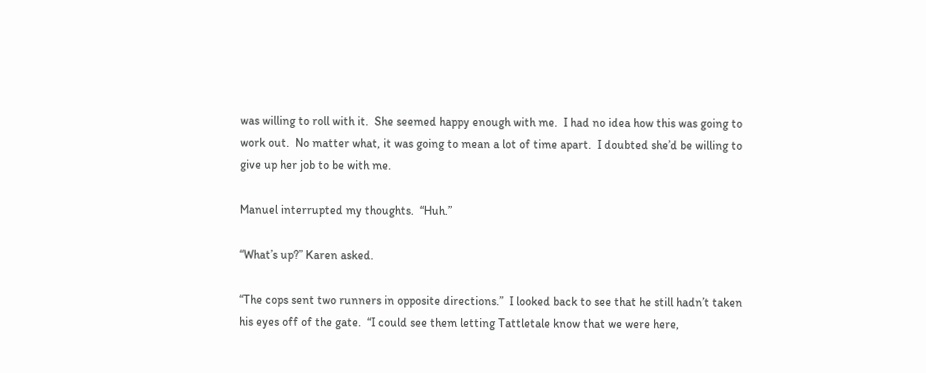was willing to roll with it.  She seemed happy enough with me.  I had no idea how this was going to work out.  No matter what, it was going to mean a lot of time apart.  I doubted she’d be willing to give up her job to be with me.

Manuel interrupted my thoughts.  “Huh.”

“What’s up?” Karen asked.

“The cops sent two runners in opposite directions.”  I looked back to see that he still hadn’t taken his eyes off of the gate.  “I could see them letting Tattletale know that we were here,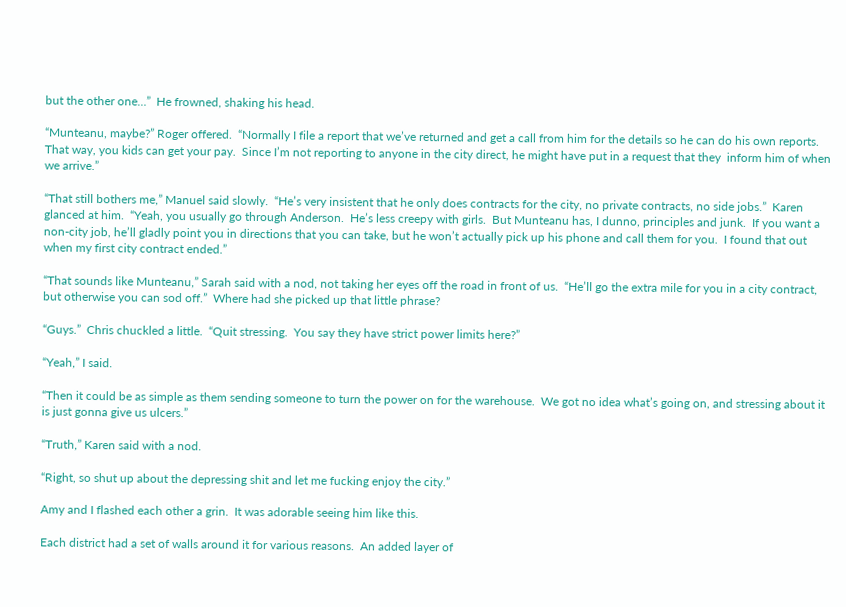but the other one…”  He frowned, shaking his head.

“Munteanu, maybe?” Roger offered.  “Normally I file a report that we’ve returned and get a call from him for the details so he can do his own reports.  That way, you kids can get your pay.  Since I’m not reporting to anyone in the city direct, he might have put in a request that they  inform him of when we arrive.”

“That still bothers me,” Manuel said slowly.  “He’s very insistent that he only does contracts for the city, no private contracts, no side jobs.”  Karen glanced at him.  “Yeah, you usually go through Anderson.  He’s less creepy with girls.  But Munteanu has, I dunno, principles and junk.  If you want a non-city job, he’ll gladly point you in directions that you can take, but he won’t actually pick up his phone and call them for you.  I found that out when my first city contract ended.”

“That sounds like Munteanu,” Sarah said with a nod, not taking her eyes off the road in front of us.  “He’ll go the extra mile for you in a city contract, but otherwise you can sod off.”  Where had she picked up that little phrase?

“Guys.”  Chris chuckled a little.  “Quit stressing.  You say they have strict power limits here?”

“Yeah,” I said.

“Then it could be as simple as them sending someone to turn the power on for the warehouse.  We got no idea what’s going on, and stressing about it is just gonna give us ulcers.”

“Truth,” Karen said with a nod.

“Right, so shut up about the depressing shit and let me fucking enjoy the city.”

Amy and I flashed each other a grin.  It was adorable seeing him like this.

Each district had a set of walls around it for various reasons.  An added layer of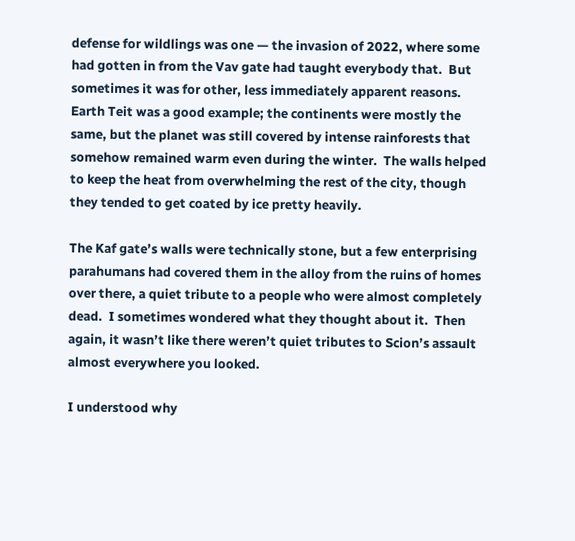defense for wildlings was one — the invasion of 2022, where some had gotten in from the Vav gate had taught everybody that.  But sometimes it was for other, less immediately apparent reasons.  Earth Teit was a good example; the continents were mostly the same, but the planet was still covered by intense rainforests that somehow remained warm even during the winter.  The walls helped to keep the heat from overwhelming the rest of the city, though they tended to get coated by ice pretty heavily.

The Kaf gate’s walls were technically stone, but a few enterprising parahumans had covered them in the alloy from the ruins of homes over there, a quiet tribute to a people who were almost completely dead.  I sometimes wondered what they thought about it.  Then again, it wasn’t like there weren’t quiet tributes to Scion’s assault almost everywhere you looked.

I understood why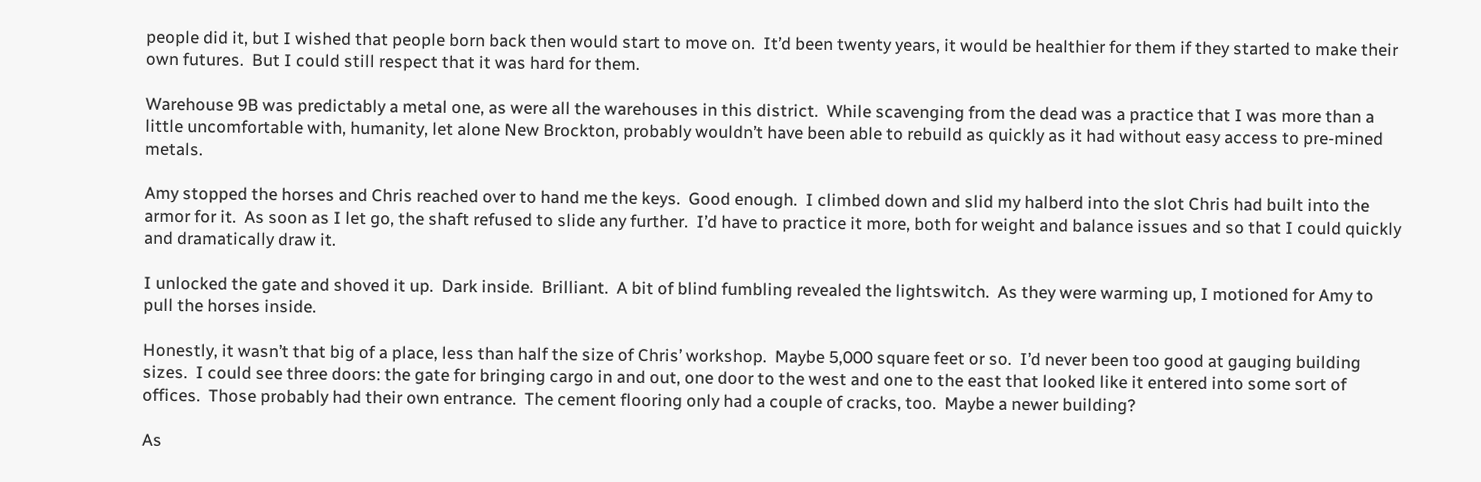people did it, but I wished that people born back then would start to move on.  It’d been twenty years, it would be healthier for them if they started to make their own futures.  But I could still respect that it was hard for them.

Warehouse 9B was predictably a metal one, as were all the warehouses in this district.  While scavenging from the dead was a practice that I was more than a little uncomfortable with, humanity, let alone New Brockton, probably wouldn’t have been able to rebuild as quickly as it had without easy access to pre-mined metals.

Amy stopped the horses and Chris reached over to hand me the keys.  Good enough.  I climbed down and slid my halberd into the slot Chris had built into the armor for it.  As soon as I let go, the shaft refused to slide any further.  I’d have to practice it more, both for weight and balance issues and so that I could quickly and dramatically draw it.

I unlocked the gate and shoved it up.  Dark inside.  Brilliant.  A bit of blind fumbling revealed the lightswitch.  As they were warming up, I motioned for Amy to pull the horses inside.

Honestly, it wasn’t that big of a place, less than half the size of Chris’ workshop.  Maybe 5,000 square feet or so.  I’d never been too good at gauging building sizes.  I could see three doors: the gate for bringing cargo in and out, one door to the west and one to the east that looked like it entered into some sort of offices.  Those probably had their own entrance.  The cement flooring only had a couple of cracks, too.  Maybe a newer building?

As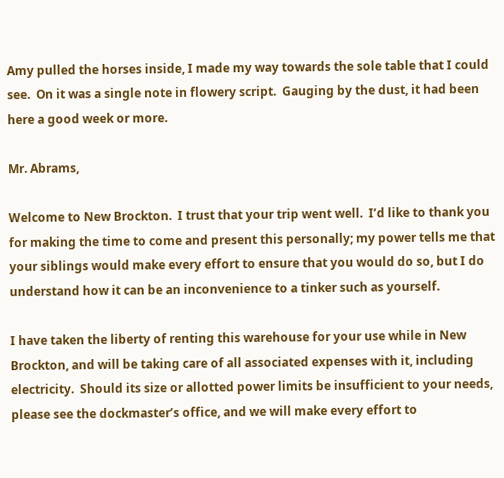Amy pulled the horses inside, I made my way towards the sole table that I could see.  On it was a single note in flowery script.  Gauging by the dust, it had been here a good week or more.

Mr. Abrams,

Welcome to New Brockton.  I trust that your trip went well.  I’d like to thank you for making the time to come and present this personally; my power tells me that your siblings would make every effort to ensure that you would do so, but I do understand how it can be an inconvenience to a tinker such as yourself.

I have taken the liberty of renting this warehouse for your use while in New Brockton, and will be taking care of all associated expenses with it, including electricity.  Should its size or allotted power limits be insufficient to your needs, please see the dockmaster’s office, and we will make every effort to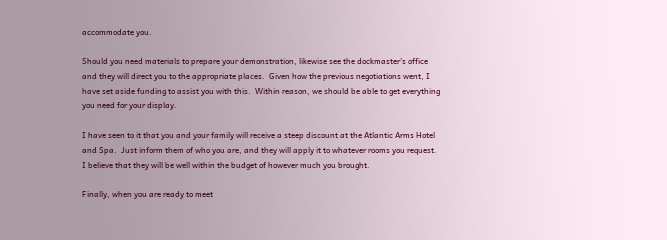accommodate you.

Should you need materials to prepare your demonstration, likewise see the dockmaster’s office and they will direct you to the appropriate places.  Given how the previous negotiations went, I have set aside funding to assist you with this.  Within reason, we should be able to get everything you need for your display.

I have seen to it that you and your family will receive a steep discount at the Atlantic Arms Hotel and Spa.  Just inform them of who you are, and they will apply it to whatever rooms you request.  I believe that they will be well within the budget of however much you brought.

Finally, when you are ready to meet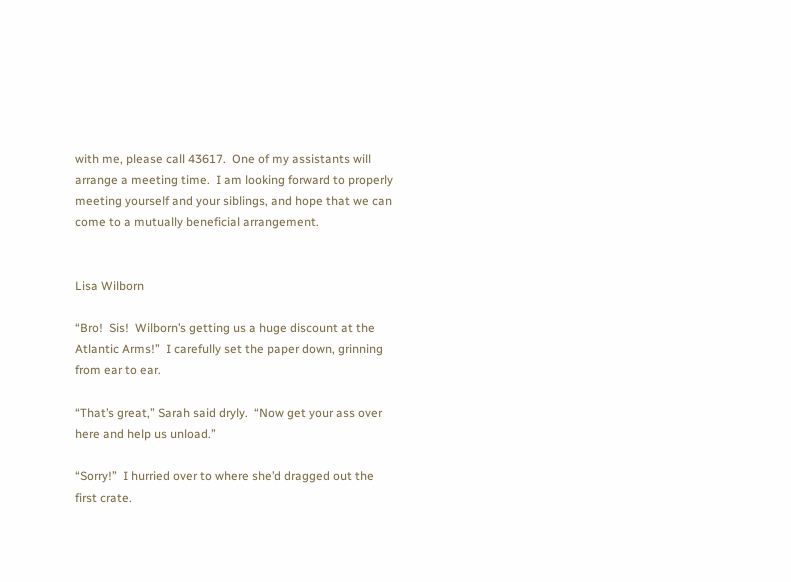with me, please call 43617.  One of my assistants will arrange a meeting time.  I am looking forward to properly meeting yourself and your siblings, and hope that we can come to a mutually beneficial arrangement.


Lisa Wilborn

“Bro!  Sis!  Wilborn’s getting us a huge discount at the Atlantic Arms!”  I carefully set the paper down, grinning from ear to ear.

“That’s great,” Sarah said dryly.  “Now get your ass over here and help us unload.”

“Sorry!”  I hurried over to where she’d dragged out the first crate.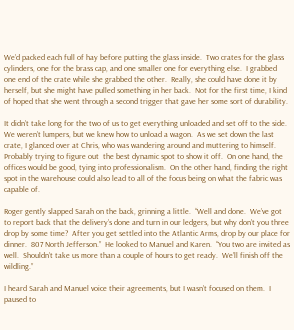We’d packed each full of hay before putting the glass inside.  Two crates for the glass cylinders, one for the brass cap, and one smaller one for everything else.  I grabbed one end of the crate while she grabbed the other.  Really, she could have done it by herself, but she might have pulled something in her back.  Not for the first time, I kind of hoped that she went through a second trigger that gave her some sort of durability.

It didn’t take long for the two of us to get everything unloaded and set off to the side.  We weren’t lumpers, but we knew how to unload a wagon.  As we set down the last crate, I glanced over at Chris, who was wandering around and muttering to himself.  Probably trying to figure out  the best dynamic spot to show it off.  On one hand, the offices would be good, tying into professionalism.  On the other hand, finding the right spot in the warehouse could also lead to all of the focus being on what the fabric was capable of.

Roger gently slapped Sarah on the back, grinning a little.  “Well and done.  We’ve got to report back that the delivery’s done and turn in our ledgers, but why don’t you three drop by some time?  After you get settled into the Atlantic Arms, drop by our place for dinner.  807 North Jefferson.”  He looked to Manuel and Karen.  “You two are invited as well.  Shouldn’t take us more than a couple of hours to get ready.  We’ll finish off the wildling.”

I heard Sarah and Manuel voice their agreements, but I wasn’t focused on them.  I paused to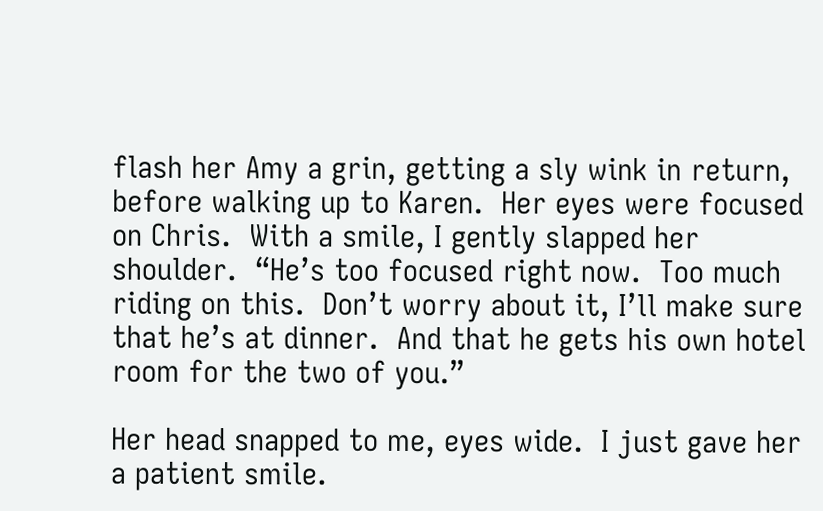flash her Amy a grin, getting a sly wink in return, before walking up to Karen.  Her eyes were focused on Chris.  With a smile, I gently slapped her shoulder.  “He’s too focused right now.  Too much riding on this.  Don’t worry about it, I’ll make sure that he’s at dinner.  And that he gets his own hotel room for the two of you.”

Her head snapped to me, eyes wide.  I just gave her a patient smile.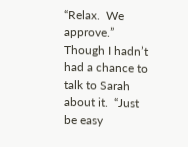“Relax.  We approve.”  Though I hadn’t had a chance to talk to Sarah about it.  “Just be easy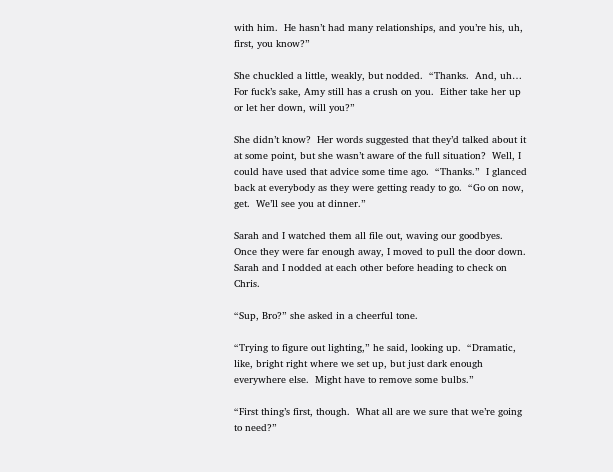with him.  He hasn’t had many relationships, and you’re his, uh, first, you know?”

She chuckled a little, weakly, but nodded.  “Thanks.  And, uh…  For fuck’s sake, Amy still has a crush on you.  Either take her up or let her down, will you?”

She didn’t know?  Her words suggested that they’d talked about it at some point, but she wasn’t aware of the full situation?  Well, I could have used that advice some time ago.  “Thanks.”  I glanced back at everybody as they were getting ready to go.  “Go on now, get.  We’ll see you at dinner.”

Sarah and I watched them all file out, waving our goodbyes.  Once they were far enough away, I moved to pull the door down.  Sarah and I nodded at each other before heading to check on Chris.

“Sup, Bro?” she asked in a cheerful tone.

“Trying to figure out lighting,” he said, looking up.  “Dramatic, like, bright right where we set up, but just dark enough everywhere else.  Might have to remove some bulbs.”

“First thing’s first, though.  What all are we sure that we’re going to need?”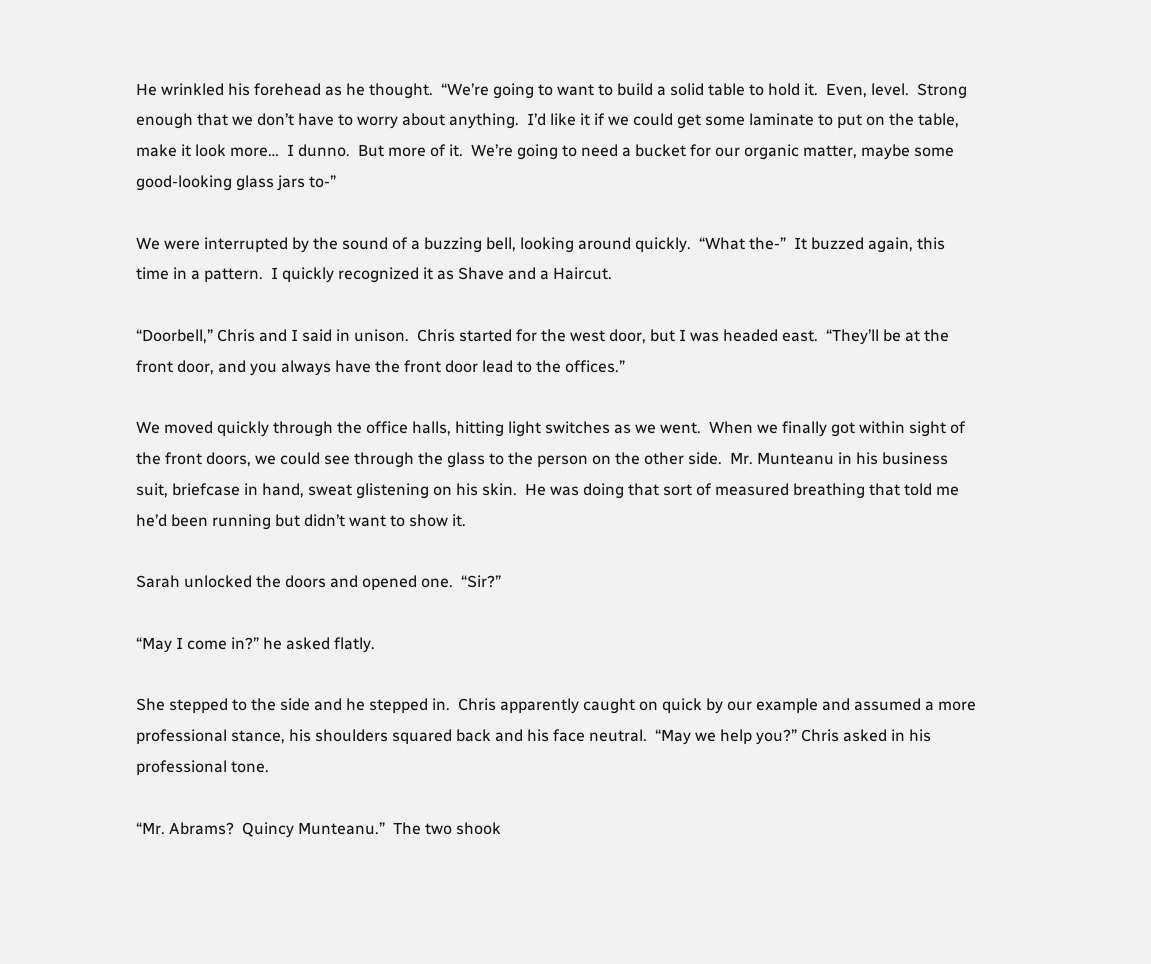He wrinkled his forehead as he thought.  “We’re going to want to build a solid table to hold it.  Even, level.  Strong enough that we don’t have to worry about anything.  I’d like it if we could get some laminate to put on the table, make it look more…  I dunno.  But more of it.  We’re going to need a bucket for our organic matter, maybe some good-looking glass jars to-”

We were interrupted by the sound of a buzzing bell, looking around quickly.  “What the-”  It buzzed again, this time in a pattern.  I quickly recognized it as Shave and a Haircut.

“Doorbell,” Chris and I said in unison.  Chris started for the west door, but I was headed east.  “They’ll be at the front door, and you always have the front door lead to the offices.”

We moved quickly through the office halls, hitting light switches as we went.  When we finally got within sight of the front doors, we could see through the glass to the person on the other side.  Mr. Munteanu in his business suit, briefcase in hand, sweat glistening on his skin.  He was doing that sort of measured breathing that told me he’d been running but didn’t want to show it.

Sarah unlocked the doors and opened one.  “Sir?”

“May I come in?” he asked flatly.

She stepped to the side and he stepped in.  Chris apparently caught on quick by our example and assumed a more professional stance, his shoulders squared back and his face neutral.  “May we help you?” Chris asked in his professional tone.

“Mr. Abrams?  Quincy Munteanu.”  The two shook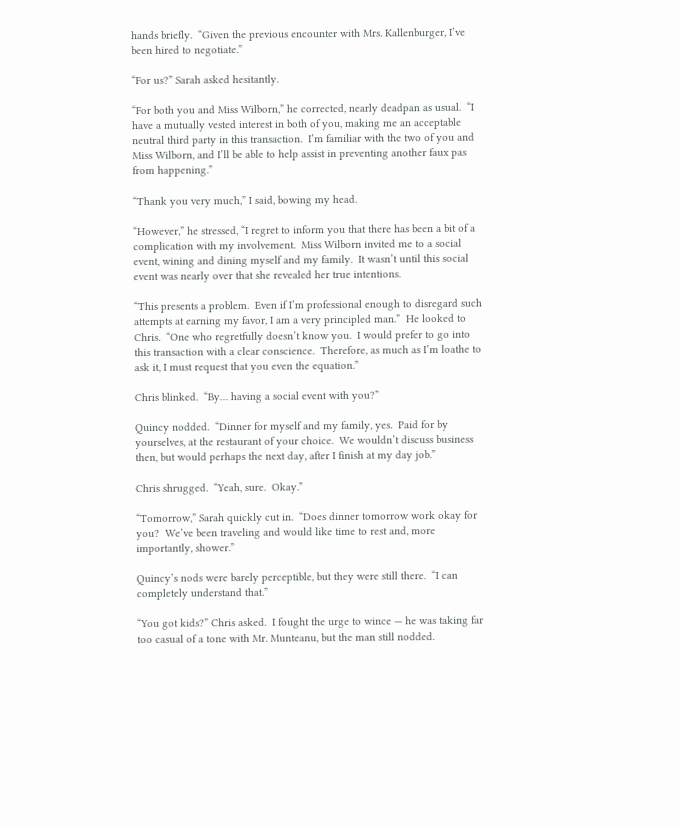hands briefly.  “Given the previous encounter with Mrs. Kallenburger, I’ve been hired to negotiate.”

“For us?” Sarah asked hesitantly.

“For both you and Miss Wilborn,” he corrected, nearly deadpan as usual.  “I have a mutually vested interest in both of you, making me an acceptable neutral third party in this transaction.  I’m familiar with the two of you and Miss Wilborn, and I’ll be able to help assist in preventing another faux pas from happening.”

“Thank you very much,” I said, bowing my head.

“However,” he stressed, “I regret to inform you that there has been a bit of a complication with my involvement.  Miss Wilborn invited me to a social event, wining and dining myself and my family.  It wasn’t until this social event was nearly over that she revealed her true intentions.

“This presents a problem.  Even if I’m professional enough to disregard such attempts at earning my favor, I am a very principled man.”  He looked to Chris.  “One who regretfully doesn’t know you.  I would prefer to go into this transaction with a clear conscience.  Therefore, as much as I’m loathe to ask it, I must request that you even the equation.”

Chris blinked.  “By… having a social event with you?”

Quincy nodded.  “Dinner for myself and my family, yes.  Paid for by yourselves, at the restaurant of your choice.  We wouldn’t discuss business then, but would perhaps the next day, after I finish at my day job.”

Chris shrugged.  “Yeah, sure.  Okay.”

“Tomorrow,” Sarah quickly cut in.  “Does dinner tomorrow work okay for you?  We’ve been traveling and would like time to rest and, more importantly, shower.”

Quincy’s nods were barely perceptible, but they were still there.  “I can completely understand that.”

“You got kids?” Chris asked.  I fought the urge to wince — he was taking far too casual of a tone with Mr. Munteanu, but the man still nodded.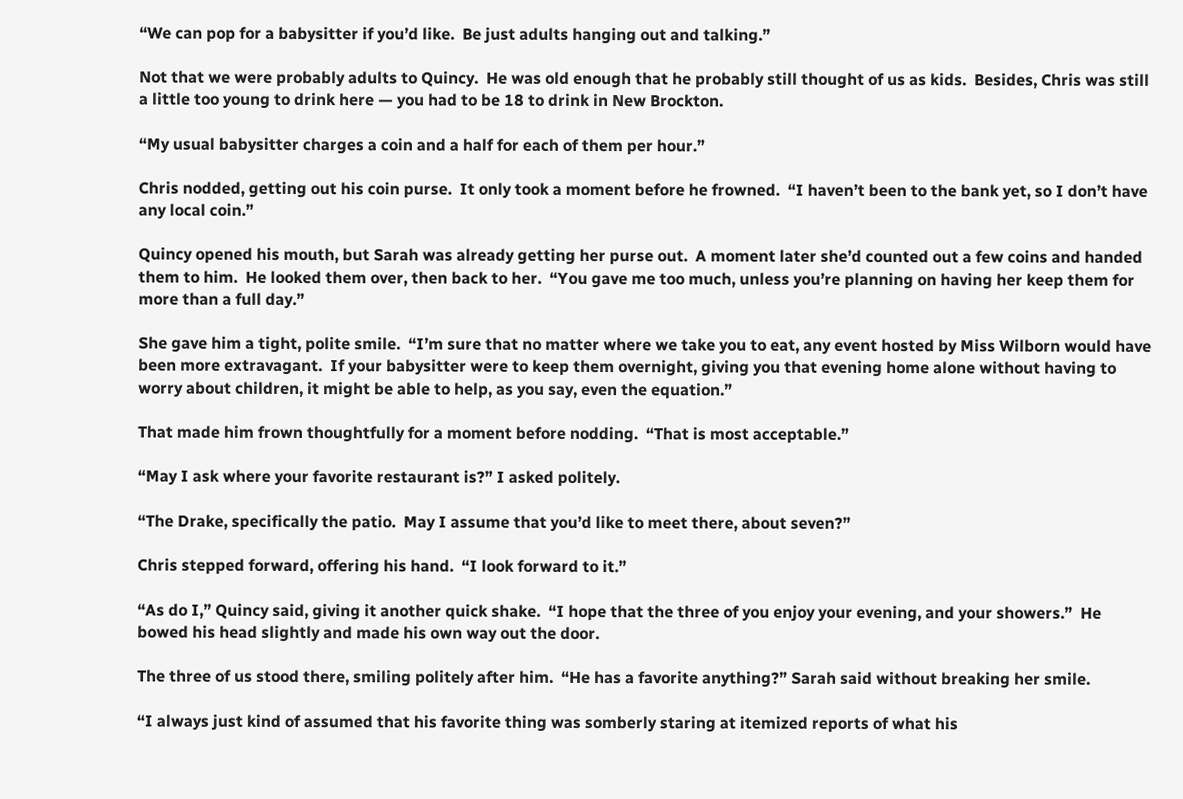“We can pop for a babysitter if you’d like.  Be just adults hanging out and talking.”

Not that we were probably adults to Quincy.  He was old enough that he probably still thought of us as kids.  Besides, Chris was still a little too young to drink here — you had to be 18 to drink in New Brockton.

“My usual babysitter charges a coin and a half for each of them per hour.”

Chris nodded, getting out his coin purse.  It only took a moment before he frowned.  “I haven’t been to the bank yet, so I don’t have any local coin.”

Quincy opened his mouth, but Sarah was already getting her purse out.  A moment later she’d counted out a few coins and handed them to him.  He looked them over, then back to her.  “You gave me too much, unless you’re planning on having her keep them for more than a full day.”

She gave him a tight, polite smile.  “I’m sure that no matter where we take you to eat, any event hosted by Miss Wilborn would have been more extravagant.  If your babysitter were to keep them overnight, giving you that evening home alone without having to worry about children, it might be able to help, as you say, even the equation.”

That made him frown thoughtfully for a moment before nodding.  “That is most acceptable.”

“May I ask where your favorite restaurant is?” I asked politely.

“The Drake, specifically the patio.  May I assume that you’d like to meet there, about seven?”

Chris stepped forward, offering his hand.  “I look forward to it.”

“As do I,” Quincy said, giving it another quick shake.  “I hope that the three of you enjoy your evening, and your showers.”  He bowed his head slightly and made his own way out the door.

The three of us stood there, smiling politely after him.  “He has a favorite anything?” Sarah said without breaking her smile.

“I always just kind of assumed that his favorite thing was somberly staring at itemized reports of what his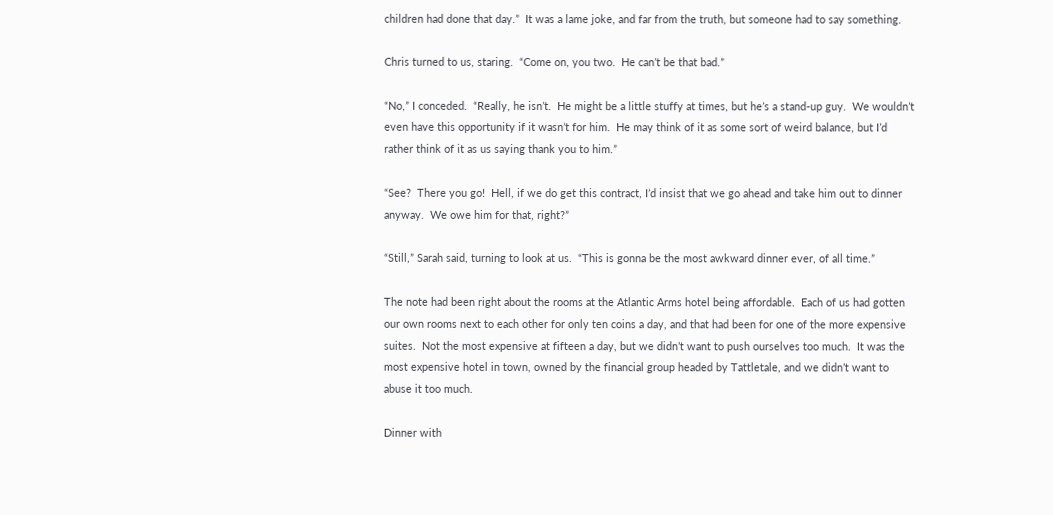children had done that day.”  It was a lame joke, and far from the truth, but someone had to say something.

Chris turned to us, staring.  “Come on, you two.  He can’t be that bad.”

“No,” I conceded.  “Really, he isn’t.  He might be a little stuffy at times, but he’s a stand-up guy.  We wouldn’t even have this opportunity if it wasn’t for him.  He may think of it as some sort of weird balance, but I’d rather think of it as us saying thank you to him.”

“See?  There you go!  Hell, if we do get this contract, I’d insist that we go ahead and take him out to dinner anyway.  We owe him for that, right?”

“Still,” Sarah said, turning to look at us.  “This is gonna be the most awkward dinner ever, of all time.”

The note had been right about the rooms at the Atlantic Arms hotel being affordable.  Each of us had gotten our own rooms next to each other for only ten coins a day, and that had been for one of the more expensive suites.  Not the most expensive at fifteen a day, but we didn’t want to push ourselves too much.  It was the most expensive hotel in town, owned by the financial group headed by Tattletale, and we didn’t want to abuse it too much.

Dinner with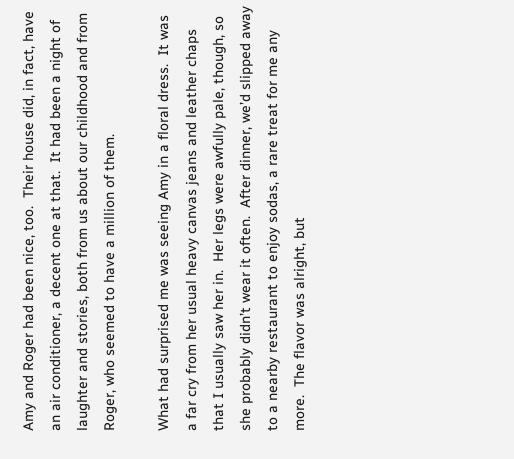Amy and Roger had been nice, too.  Their house did, in fact, have an air conditioner, a decent one at that.  It had been a night of laughter and stories, both from us about our childhood and from Roger, who seemed to have a million of them.

What had surprised me was seeing Amy in a floral dress.  It was a far cry from her usual heavy canvas jeans and leather chaps that I usually saw her in.  Her legs were awfully pale, though, so she probably didn’t wear it often.  After dinner, we’d slipped away to a nearby restaurant to enjoy sodas, a rare treat for me any more.  The flavor was alright, but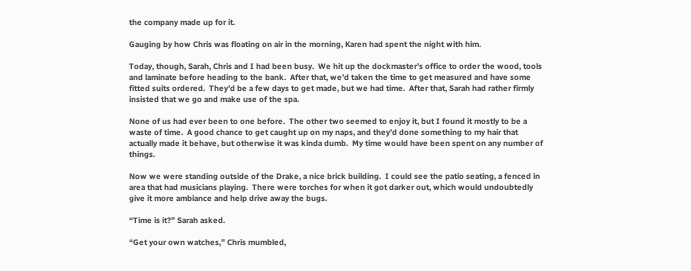the company made up for it.

Gauging by how Chris was floating on air in the morning, Karen had spent the night with him.

Today, though, Sarah, Chris and I had been busy.  We hit up the dockmaster’s office to order the wood, tools and laminate before heading to the bank.  After that, we’d taken the time to get measured and have some fitted suits ordered.  They’d be a few days to get made, but we had time.  After that, Sarah had rather firmly insisted that we go and make use of the spa.

None of us had ever been to one before.  The other two seemed to enjoy it, but I found it mostly to be a waste of time.  A good chance to get caught up on my naps, and they’d done something to my hair that actually made it behave, but otherwise it was kinda dumb.  My time would have been spent on any number of things.

Now we were standing outside of the Drake, a nice brick building.  I could see the patio seating, a fenced in area that had musicians playing.  There were torches for when it got darker out, which would undoubtedly give it more ambiance and help drive away the bugs.

“Time is it?” Sarah asked.

“Get your own watches,” Chris mumbled,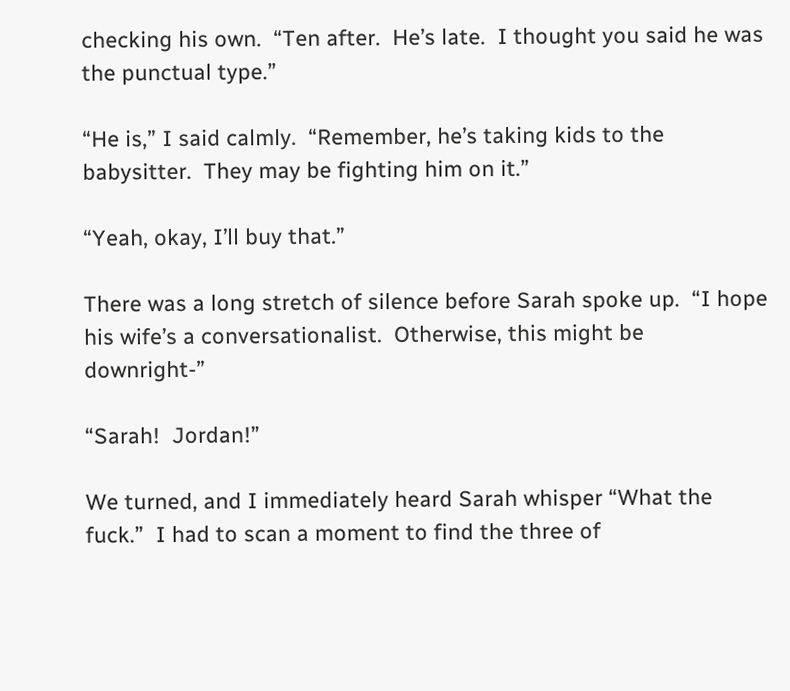checking his own.  “Ten after.  He’s late.  I thought you said he was the punctual type.”

“He is,” I said calmly.  “Remember, he’s taking kids to the babysitter.  They may be fighting him on it.”

“Yeah, okay, I’ll buy that.”

There was a long stretch of silence before Sarah spoke up.  “I hope his wife’s a conversationalist.  Otherwise, this might be downright-”

“Sarah!  Jordan!”

We turned, and I immediately heard Sarah whisper “What the fuck.”  I had to scan a moment to find the three of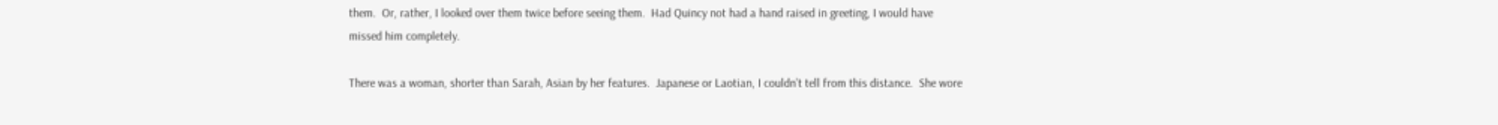them.  Or, rather, I looked over them twice before seeing them.  Had Quincy not had a hand raised in greeting, I would have missed him completely.

There was a woman, shorter than Sarah, Asian by her features.  Japanese or Laotian, I couldn’t tell from this distance.  She wore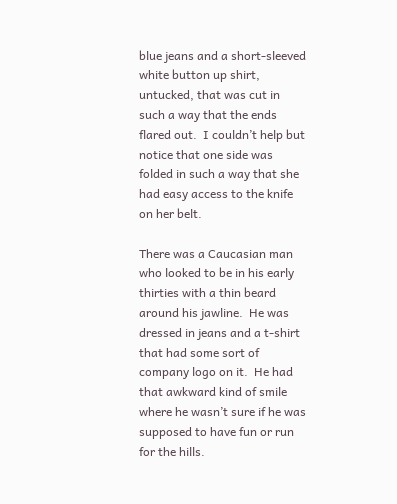blue jeans and a short-sleeved white button up shirt, untucked, that was cut in such a way that the ends flared out.  I couldn’t help but notice that one side was folded in such a way that she had easy access to the knife on her belt.

There was a Caucasian man who looked to be in his early thirties with a thin beard around his jawline.  He was dressed in jeans and a t-shirt that had some sort of company logo on it.  He had that awkward kind of smile where he wasn’t sure if he was supposed to have fun or run for the hills.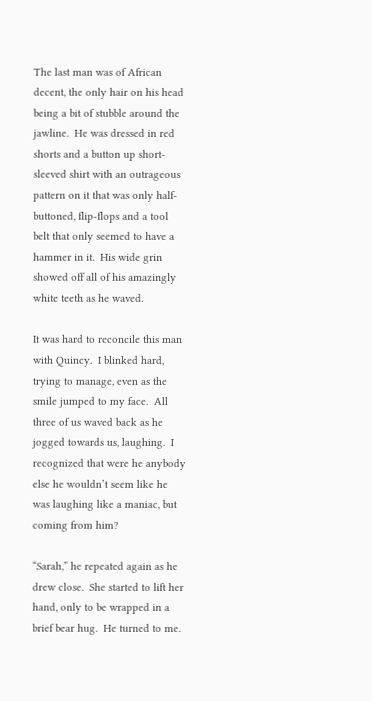The last man was of African decent, the only hair on his head being a bit of stubble around the jawline.  He was dressed in red shorts and a button up short-sleeved shirt with an outrageous pattern on it that was only half-buttoned, flip-flops and a tool belt that only seemed to have a hammer in it.  His wide grin showed off all of his amazingly white teeth as he waved.

It was hard to reconcile this man with Quincy.  I blinked hard, trying to manage, even as the smile jumped to my face.  All three of us waved back as he jogged towards us, laughing.  I recognized that were he anybody else he wouldn’t seem like he was laughing like a maniac, but coming from him?

“Sarah,” he repeated again as he drew close.  She started to lift her hand, only to be wrapped in a brief bear hug.  He turned to me.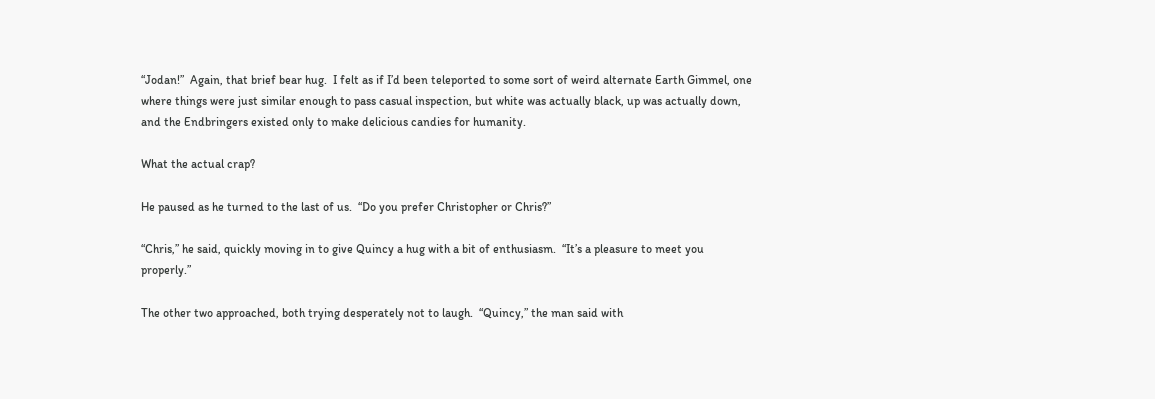“Jodan!”  Again, that brief bear hug.  I felt as if I’d been teleported to some sort of weird alternate Earth Gimmel, one where things were just similar enough to pass casual inspection, but white was actually black, up was actually down, and the Endbringers existed only to make delicious candies for humanity.

What the actual crap?

He paused as he turned to the last of us.  “Do you prefer Christopher or Chris?”

“Chris,” he said, quickly moving in to give Quincy a hug with a bit of enthusiasm.  “It’s a pleasure to meet you properly.”

The other two approached, both trying desperately not to laugh.  “Quincy,” the man said with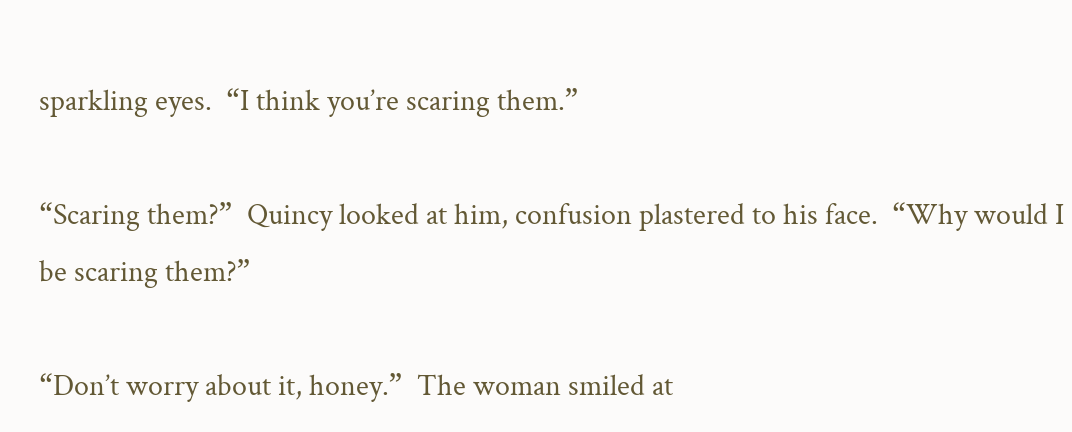sparkling eyes.  “I think you’re scaring them.”

“Scaring them?”  Quincy looked at him, confusion plastered to his face.  “Why would I be scaring them?”

“Don’t worry about it, honey.”  The woman smiled at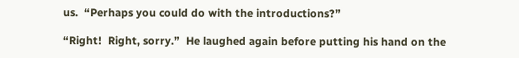us.  “Perhaps you could do with the introductions?”

“Right!  Right, sorry.”  He laughed again before putting his hand on the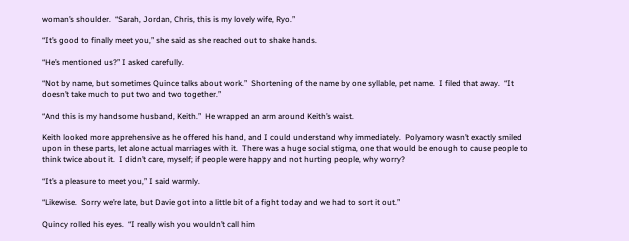woman’s shoulder.  “Sarah, Jordan, Chris, this is my lovely wife, Ryo.”

“It’s good to finally meet you,” she said as she reached out to shake hands.

“He’s mentioned us?” I asked carefully.

“Not by name, but sometimes Quince talks about work.”  Shortening of the name by one syllable, pet name.  I filed that away.  “It doesn’t take much to put two and two together.”

“And this is my handsome husband, Keith.”  He wrapped an arm around Keith’s waist.

Keith looked more apprehensive as he offered his hand, and I could understand why immediately.  Polyamory wasn’t exactly smiled upon in these parts, let alone actual marriages with it.  There was a huge social stigma, one that would be enough to cause people to think twice about it.  I didn’t care, myself; if people were happy and not hurting people, why worry?

“It’s a pleasure to meet you,” I said warmly.

“Likewise.  Sorry we’re late, but Davie got into a little bit of a fight today and we had to sort it out.”

Quincy rolled his eyes.  “I really wish you wouldn’t call him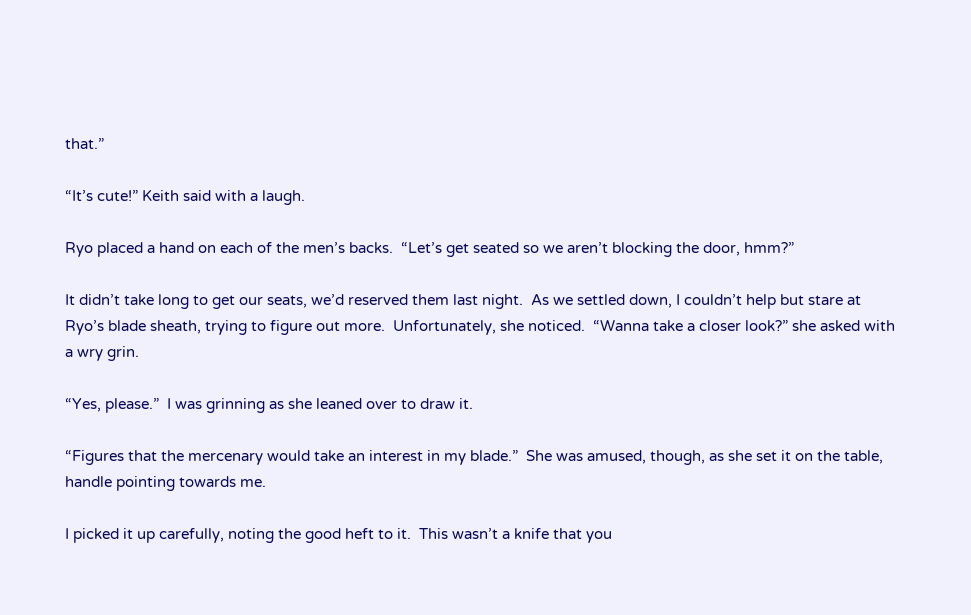that.”

“It’s cute!” Keith said with a laugh.

Ryo placed a hand on each of the men’s backs.  “Let’s get seated so we aren’t blocking the door, hmm?”

It didn’t take long to get our seats, we’d reserved them last night.  As we settled down, I couldn’t help but stare at Ryo’s blade sheath, trying to figure out more.  Unfortunately, she noticed.  “Wanna take a closer look?” she asked with a wry grin.

“Yes, please.”  I was grinning as she leaned over to draw it.

“Figures that the mercenary would take an interest in my blade.”  She was amused, though, as she set it on the table, handle pointing towards me.

I picked it up carefully, noting the good heft to it.  This wasn’t a knife that you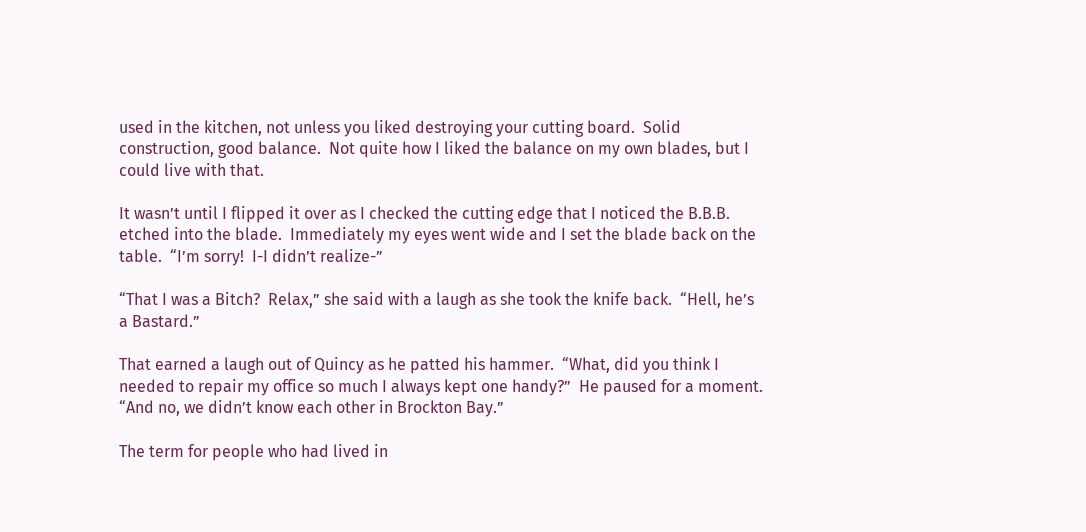used in the kitchen, not unless you liked destroying your cutting board.  Solid construction, good balance.  Not quite how I liked the balance on my own blades, but I could live with that.

It wasn’t until I flipped it over as I checked the cutting edge that I noticed the B.B.B. etched into the blade.  Immediately my eyes went wide and I set the blade back on the table.  “I’m sorry!  I-I didn’t realize-”

“That I was a Bitch?  Relax,” she said with a laugh as she took the knife back.  “Hell, he’s a Bastard.”

That earned a laugh out of Quincy as he patted his hammer.  “What, did you think I needed to repair my office so much I always kept one handy?”  He paused for a moment.  “And no, we didn’t know each other in Brockton Bay.”

The term for people who had lived in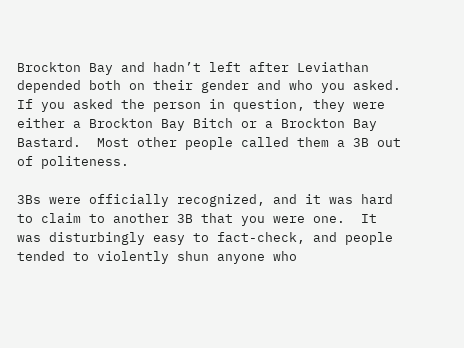Brockton Bay and hadn’t left after Leviathan depended both on their gender and who you asked.  If you asked the person in question, they were either a Brockton Bay Bitch or a Brockton Bay Bastard.  Most other people called them a 3B out of politeness.

3Bs were officially recognized, and it was hard to claim to another 3B that you were one.  It was disturbingly easy to fact-check, and people tended to violently shun anyone who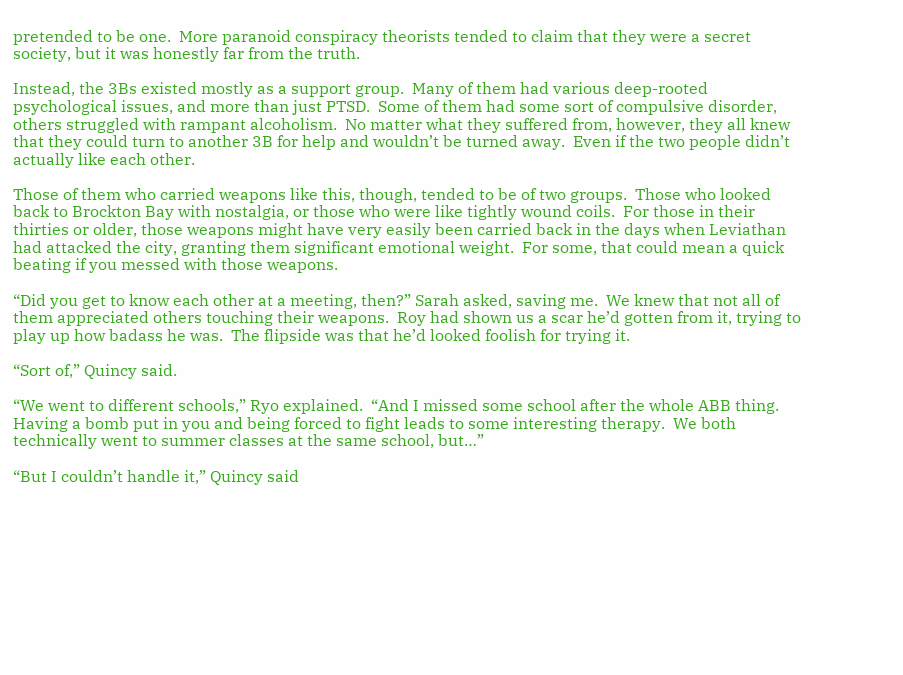pretended to be one.  More paranoid conspiracy theorists tended to claim that they were a secret society, but it was honestly far from the truth.

Instead, the 3Bs existed mostly as a support group.  Many of them had various deep-rooted psychological issues, and more than just PTSD.  Some of them had some sort of compulsive disorder, others struggled with rampant alcoholism.  No matter what they suffered from, however, they all knew that they could turn to another 3B for help and wouldn’t be turned away.  Even if the two people didn’t actually like each other.

Those of them who carried weapons like this, though, tended to be of two groups.  Those who looked back to Brockton Bay with nostalgia, or those who were like tightly wound coils.  For those in their thirties or older, those weapons might have very easily been carried back in the days when Leviathan had attacked the city, granting them significant emotional weight.  For some, that could mean a quick beating if you messed with those weapons.

“Did you get to know each other at a meeting, then?” Sarah asked, saving me.  We knew that not all of them appreciated others touching their weapons.  Roy had shown us a scar he’d gotten from it, trying to play up how badass he was.  The flipside was that he’d looked foolish for trying it.

“Sort of,” Quincy said.

“We went to different schools,” Ryo explained.  “And I missed some school after the whole ABB thing.  Having a bomb put in you and being forced to fight leads to some interesting therapy.  We both technically went to summer classes at the same school, but…”

“But I couldn’t handle it,” Quincy said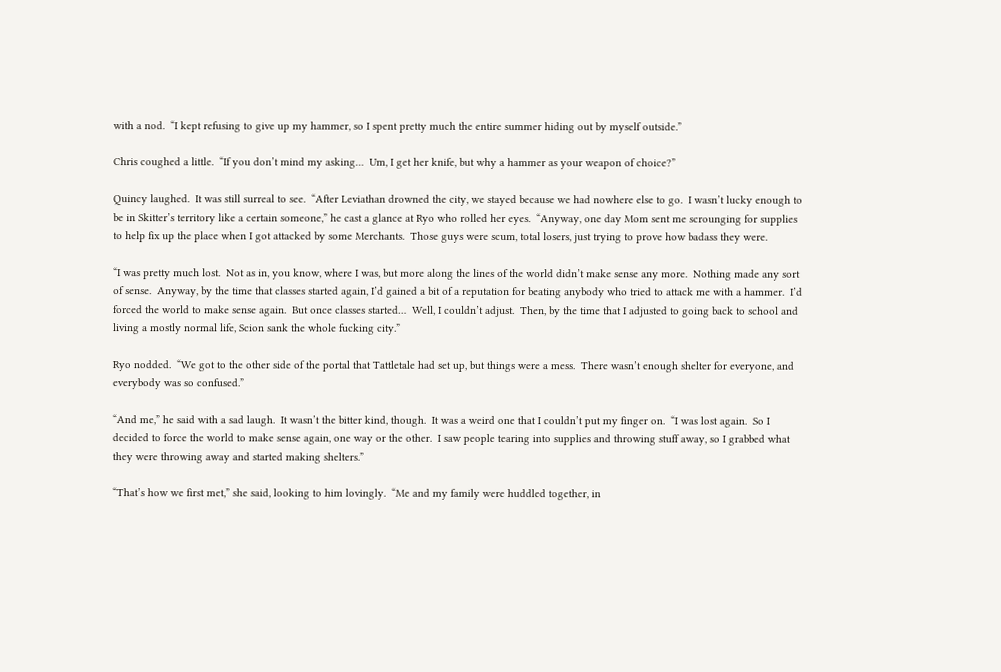with a nod.  “I kept refusing to give up my hammer, so I spent pretty much the entire summer hiding out by myself outside.”

Chris coughed a little.  “If you don’t mind my asking…  Um, I get her knife, but why a hammer as your weapon of choice?”

Quincy laughed.  It was still surreal to see.  “After Leviathan drowned the city, we stayed because we had nowhere else to go.  I wasn’t lucky enough to be in Skitter’s territory like a certain someone,” he cast a glance at Ryo who rolled her eyes.  “Anyway, one day Mom sent me scrounging for supplies to help fix up the place when I got attacked by some Merchants.  Those guys were scum, total losers, just trying to prove how badass they were.

“I was pretty much lost.  Not as in, you know, where I was, but more along the lines of the world didn’t make sense any more.  Nothing made any sort of sense.  Anyway, by the time that classes started again, I’d gained a bit of a reputation for beating anybody who tried to attack me with a hammer.  I’d forced the world to make sense again.  But once classes started…  Well, I couldn’t adjust.  Then, by the time that I adjusted to going back to school and living a mostly normal life, Scion sank the whole fucking city.”

Ryo nodded.  “We got to the other side of the portal that Tattletale had set up, but things were a mess.  There wasn’t enough shelter for everyone, and everybody was so confused.”

“And me,” he said with a sad laugh.  It wasn’t the bitter kind, though.  It was a weird one that I couldn’t put my finger on.  “I was lost again.  So I decided to force the world to make sense again, one way or the other.  I saw people tearing into supplies and throwing stuff away, so I grabbed what they were throwing away and started making shelters.”

“That’s how we first met,” she said, looking to him lovingly.  “Me and my family were huddled together, in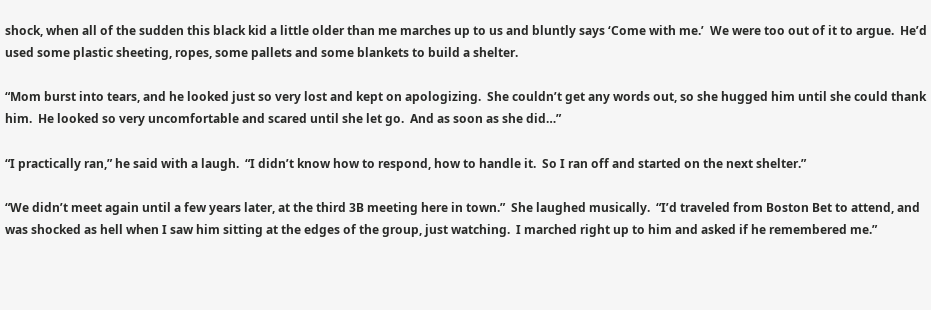shock, when all of the sudden this black kid a little older than me marches up to us and bluntly says ‘Come with me.’  We were too out of it to argue.  He’d used some plastic sheeting, ropes, some pallets and some blankets to build a shelter.

“Mom burst into tears, and he looked just so very lost and kept on apologizing.  She couldn’t get any words out, so she hugged him until she could thank him.  He looked so very uncomfortable and scared until she let go.  And as soon as she did…”

“I practically ran,” he said with a laugh.  “I didn’t know how to respond, how to handle it.  So I ran off and started on the next shelter.”

“We didn’t meet again until a few years later, at the third 3B meeting here in town.”  She laughed musically.  “I’d traveled from Boston Bet to attend, and was shocked as hell when I saw him sitting at the edges of the group, just watching.  I marched right up to him and asked if he remembered me.”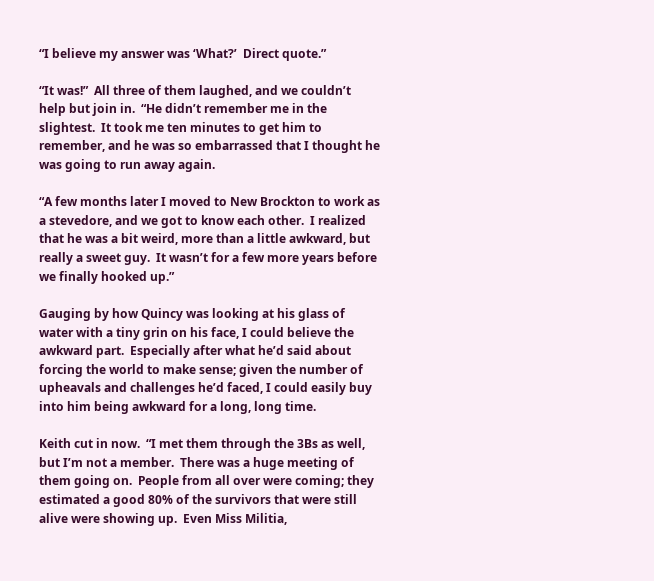“I believe my answer was ‘What?’  Direct quote.”

“It was!”  All three of them laughed, and we couldn’t help but join in.  “He didn’t remember me in the slightest.  It took me ten minutes to get him to remember, and he was so embarrassed that I thought he was going to run away again.

“A few months later I moved to New Brockton to work as a stevedore, and we got to know each other.  I realized that he was a bit weird, more than a little awkward, but really a sweet guy.  It wasn’t for a few more years before we finally hooked up.”

Gauging by how Quincy was looking at his glass of water with a tiny grin on his face, I could believe the awkward part.  Especially after what he’d said about forcing the world to make sense; given the number of upheavals and challenges he’d faced, I could easily buy into him being awkward for a long, long time.

Keith cut in now.  “I met them through the 3Bs as well, but I’m not a member.  There was a huge meeting of them going on.  People from all over were coming; they estimated a good 80% of the survivors that were still alive were showing up.  Even Miss Militia,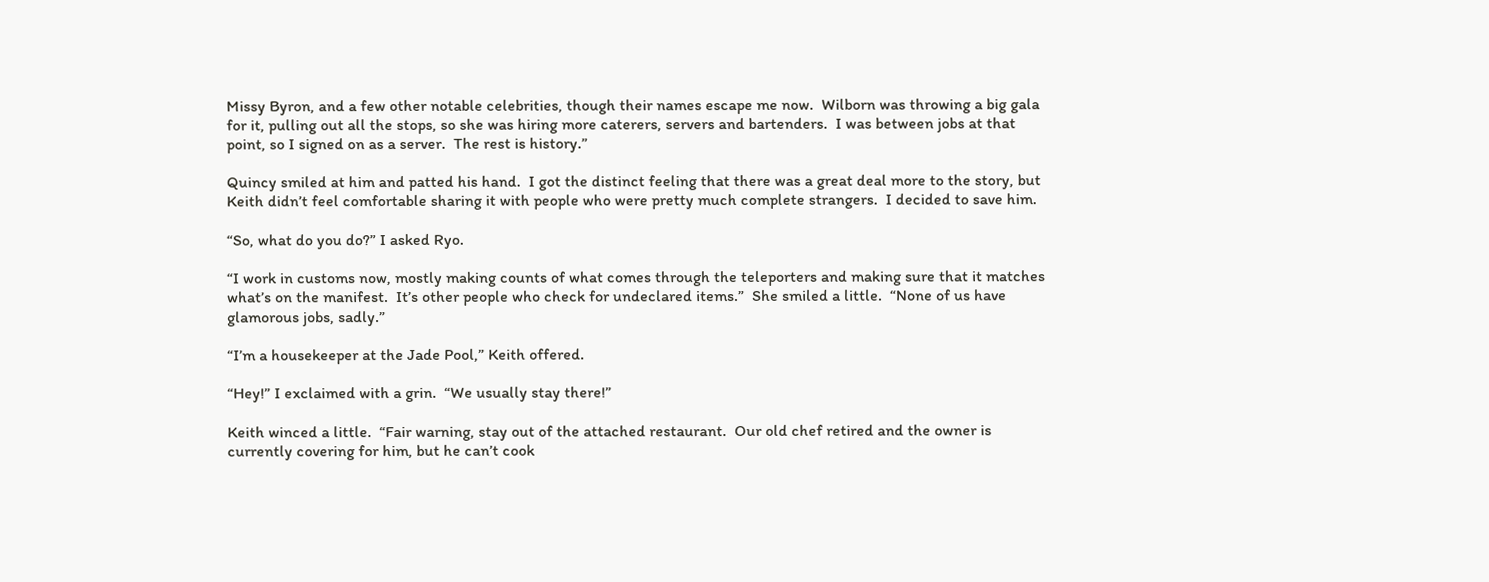Missy Byron, and a few other notable celebrities, though their names escape me now.  Wilborn was throwing a big gala for it, pulling out all the stops, so she was hiring more caterers, servers and bartenders.  I was between jobs at that point, so I signed on as a server.  The rest is history.”

Quincy smiled at him and patted his hand.  I got the distinct feeling that there was a great deal more to the story, but Keith didn’t feel comfortable sharing it with people who were pretty much complete strangers.  I decided to save him.

“So, what do you do?” I asked Ryo.

“I work in customs now, mostly making counts of what comes through the teleporters and making sure that it matches what’s on the manifest.  It’s other people who check for undeclared items.”  She smiled a little.  “None of us have glamorous jobs, sadly.”

“I’m a housekeeper at the Jade Pool,” Keith offered.

“Hey!” I exclaimed with a grin.  “We usually stay there!”

Keith winced a little.  “Fair warning, stay out of the attached restaurant.  Our old chef retired and the owner is currently covering for him, but he can’t cook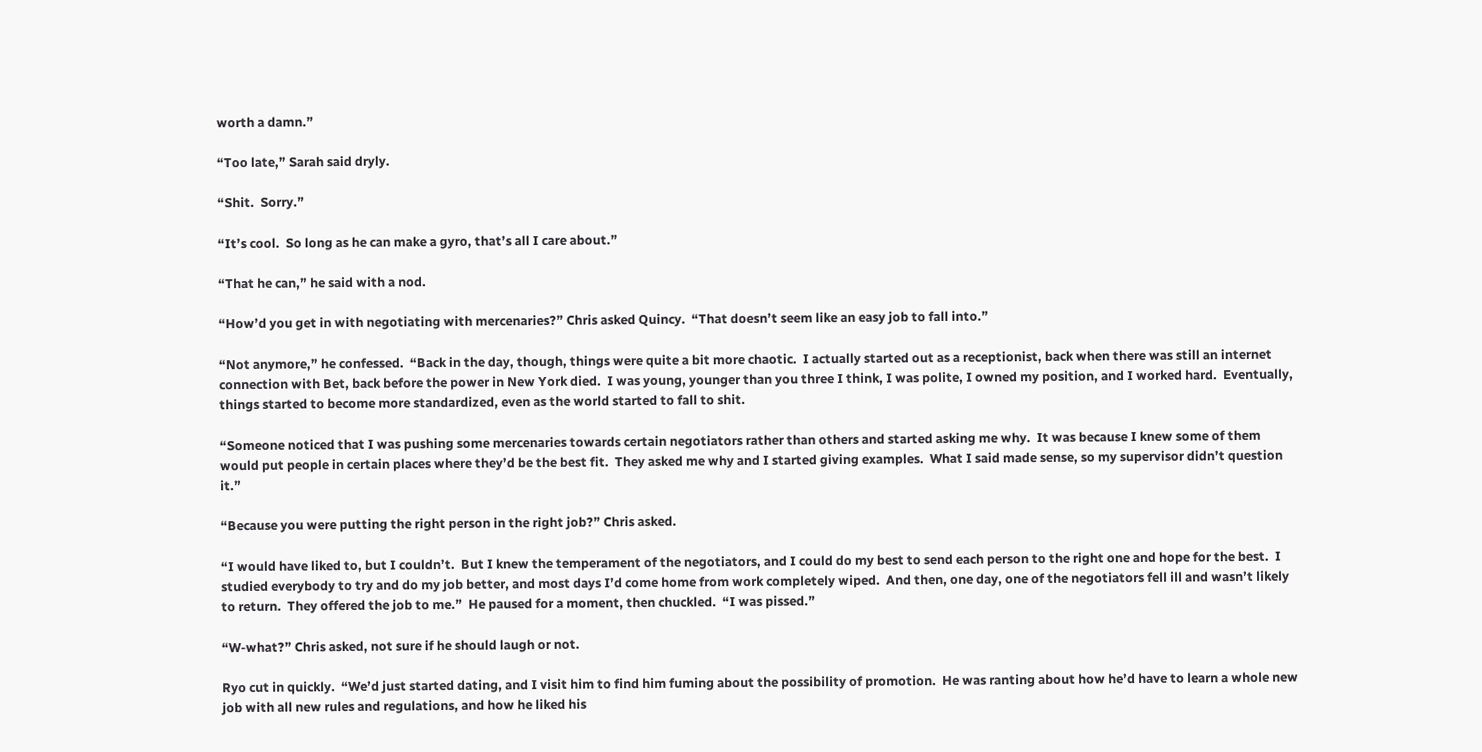worth a damn.”

“Too late,” Sarah said dryly.

“Shit.  Sorry.”

“It’s cool.  So long as he can make a gyro, that’s all I care about.”

“That he can,” he said with a nod.

“How’d you get in with negotiating with mercenaries?” Chris asked Quincy.  “That doesn’t seem like an easy job to fall into.”

“Not anymore,” he confessed.  “Back in the day, though, things were quite a bit more chaotic.  I actually started out as a receptionist, back when there was still an internet connection with Bet, back before the power in New York died.  I was young, younger than you three I think, I was polite, I owned my position, and I worked hard.  Eventually, things started to become more standardized, even as the world started to fall to shit.

“Someone noticed that I was pushing some mercenaries towards certain negotiators rather than others and started asking me why.  It was because I knew some of them would put people in certain places where they’d be the best fit.  They asked me why and I started giving examples.  What I said made sense, so my supervisor didn’t question it.”

“Because you were putting the right person in the right job?” Chris asked.

“I would have liked to, but I couldn’t.  But I knew the temperament of the negotiators, and I could do my best to send each person to the right one and hope for the best.  I studied everybody to try and do my job better, and most days I’d come home from work completely wiped.  And then, one day, one of the negotiators fell ill and wasn’t likely to return.  They offered the job to me.”  He paused for a moment, then chuckled.  “I was pissed.”

“W-what?” Chris asked, not sure if he should laugh or not.

Ryo cut in quickly.  “We’d just started dating, and I visit him to find him fuming about the possibility of promotion.  He was ranting about how he’d have to learn a whole new job with all new rules and regulations, and how he liked his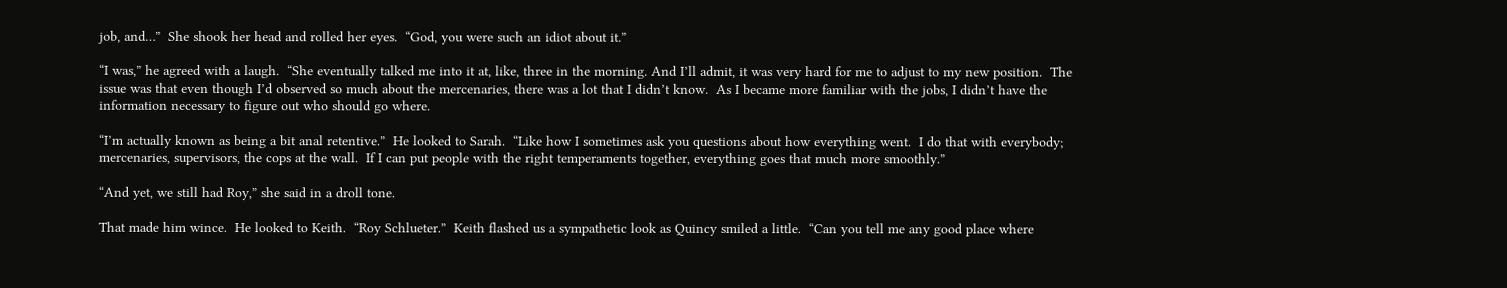job, and…”  She shook her head and rolled her eyes.  “God, you were such an idiot about it.”

“I was,” he agreed with a laugh.  “She eventually talked me into it at, like, three in the morning. And I’ll admit, it was very hard for me to adjust to my new position.  The issue was that even though I’d observed so much about the mercenaries, there was a lot that I didn’t know.  As I became more familiar with the jobs, I didn’t have the information necessary to figure out who should go where.

“I’m actually known as being a bit anal retentive.”  He looked to Sarah.  “Like how I sometimes ask you questions about how everything went.  I do that with everybody; mercenaries, supervisors, the cops at the wall.  If I can put people with the right temperaments together, everything goes that much more smoothly.”

“And yet, we still had Roy,” she said in a droll tone.

That made him wince.  He looked to Keith.  “Roy Schlueter.”  Keith flashed us a sympathetic look as Quincy smiled a little.  “Can you tell me any good place where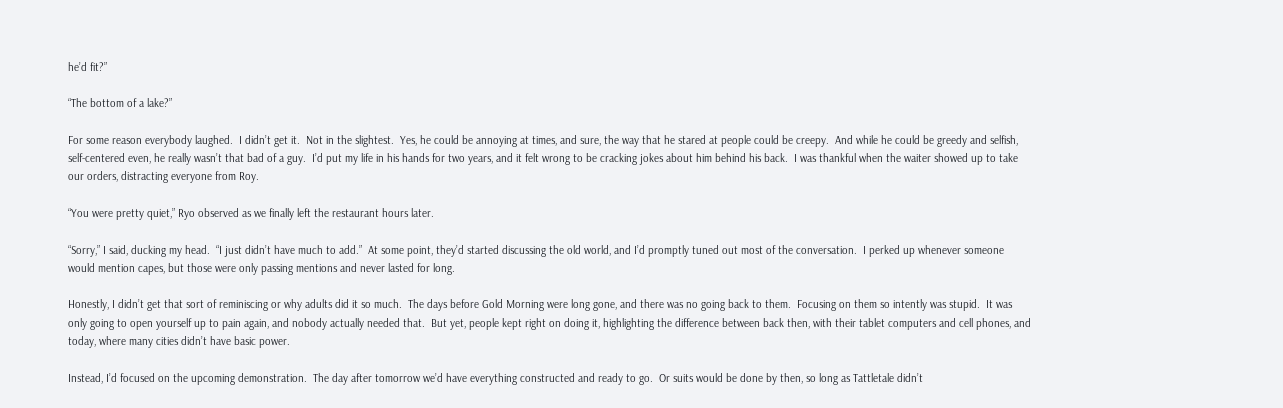he’d fit?”

“The bottom of a lake?”

For some reason everybody laughed.  I didn’t get it.  Not in the slightest.  Yes, he could be annoying at times, and sure, the way that he stared at people could be creepy.  And while he could be greedy and selfish, self-centered even, he really wasn’t that bad of a guy.  I’d put my life in his hands for two years, and it felt wrong to be cracking jokes about him behind his back.  I was thankful when the waiter showed up to take our orders, distracting everyone from Roy.

“You were pretty quiet,” Ryo observed as we finally left the restaurant hours later.

“Sorry,” I said, ducking my head.  “I just didn’t have much to add.”  At some point, they’d started discussing the old world, and I’d promptly tuned out most of the conversation.  I perked up whenever someone would mention capes, but those were only passing mentions and never lasted for long.

Honestly, I didn’t get that sort of reminiscing or why adults did it so much.  The days before Gold Morning were long gone, and there was no going back to them.  Focusing on them so intently was stupid.  It was only going to open yourself up to pain again, and nobody actually needed that.  But yet, people kept right on doing it, highlighting the difference between back then, with their tablet computers and cell phones, and today, where many cities didn’t have basic power.

Instead, I’d focused on the upcoming demonstration.  The day after tomorrow we’d have everything constructed and ready to go.  Or suits would be done by then, so long as Tattletale didn’t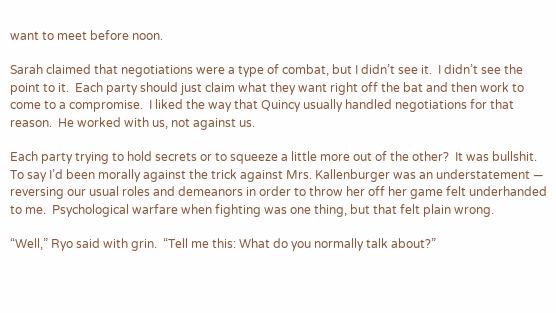want to meet before noon.

Sarah claimed that negotiations were a type of combat, but I didn’t see it.  I didn’t see the point to it.  Each party should just claim what they want right off the bat and then work to come to a compromise.  I liked the way that Quincy usually handled negotiations for that reason.  He worked with us, not against us.

Each party trying to hold secrets or to squeeze a little more out of the other?  It was bullshit.  To say I’d been morally against the trick against Mrs. Kallenburger was an understatement — reversing our usual roles and demeanors in order to throw her off her game felt underhanded to me.  Psychological warfare when fighting was one thing, but that felt plain wrong.

“Well,” Ryo said with grin.  “Tell me this: What do you normally talk about?”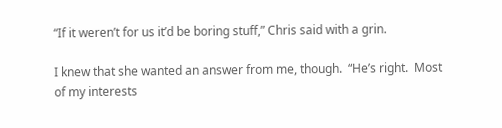“If it weren’t for us it’d be boring stuff,” Chris said with a grin.

I knew that she wanted an answer from me, though.  “He’s right.  Most of my interests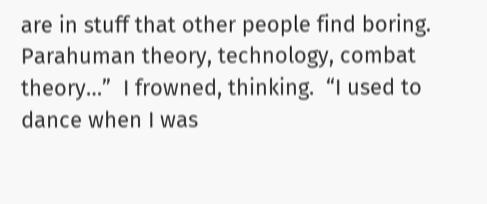are in stuff that other people find boring.  Parahuman theory, technology, combat theory…”  I frowned, thinking.  “I used to dance when I was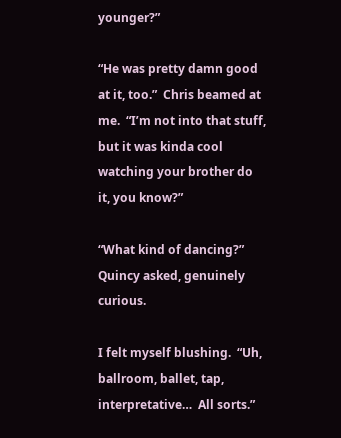younger?”

“He was pretty damn good at it, too.”  Chris beamed at me.  “I’m not into that stuff, but it was kinda cool watching your brother do it, you know?”

“What kind of dancing?” Quincy asked, genuinely curious.

I felt myself blushing.  “Uh, ballroom, ballet, tap, interpretative…  All sorts.”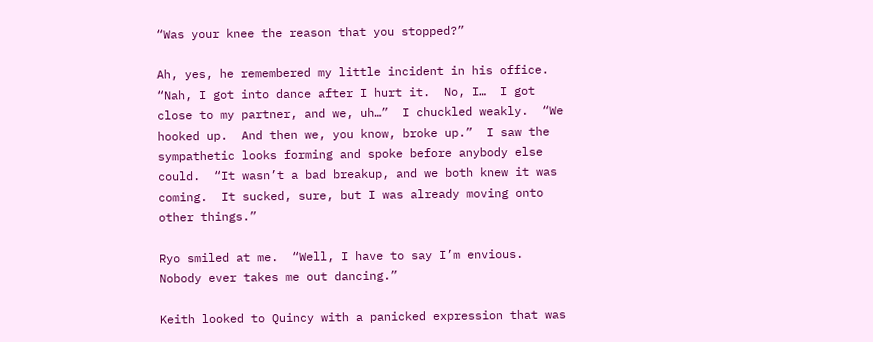“Was your knee the reason that you stopped?”

Ah, yes, he remembered my little incident in his office.  “Nah, I got into dance after I hurt it.  No, I…  I got close to my partner, and we, uh…”  I chuckled weakly.  “We hooked up.  And then we, you know, broke up.”  I saw the sympathetic looks forming and spoke before anybody else could.  “It wasn’t a bad breakup, and we both knew it was coming.  It sucked, sure, but I was already moving onto other things.”

Ryo smiled at me.  “Well, I have to say I’m envious.  Nobody ever takes me out dancing.”

Keith looked to Quincy with a panicked expression that was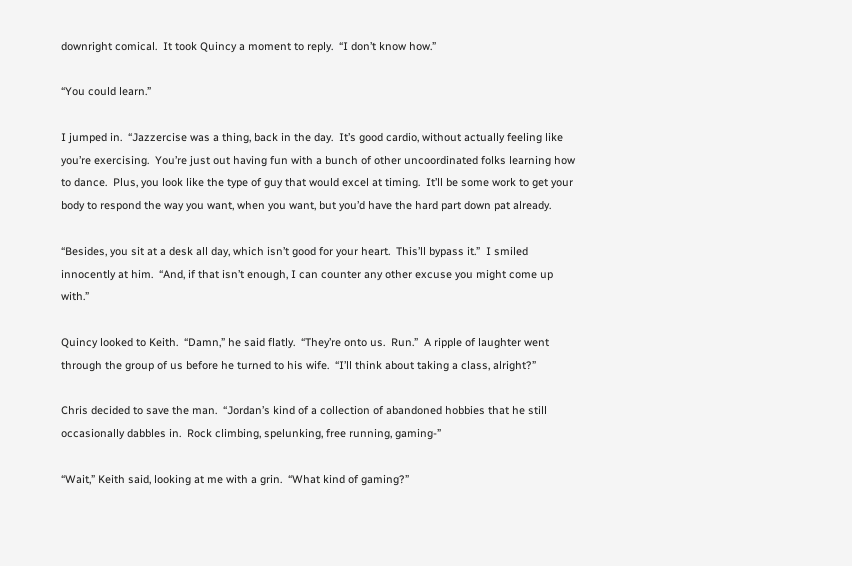downright comical.  It took Quincy a moment to reply.  “I don’t know how.”

“You could learn.”

I jumped in.  “Jazzercise was a thing, back in the day.  It’s good cardio, without actually feeling like you’re exercising.  You’re just out having fun with a bunch of other uncoordinated folks learning how to dance.  Plus, you look like the type of guy that would excel at timing.  It’ll be some work to get your body to respond the way you want, when you want, but you’d have the hard part down pat already.

“Besides, you sit at a desk all day, which isn’t good for your heart.  This’ll bypass it.”  I smiled innocently at him.  “And, if that isn’t enough, I can counter any other excuse you might come up with.”

Quincy looked to Keith.  “Damn,” he said flatly.  “They’re onto us.  Run.”  A ripple of laughter went through the group of us before he turned to his wife.  “I’ll think about taking a class, alright?”

Chris decided to save the man.  “Jordan’s kind of a collection of abandoned hobbies that he still occasionally dabbles in.  Rock climbing, spelunking, free running, gaming-”

“Wait,” Keith said, looking at me with a grin.  “What kind of gaming?”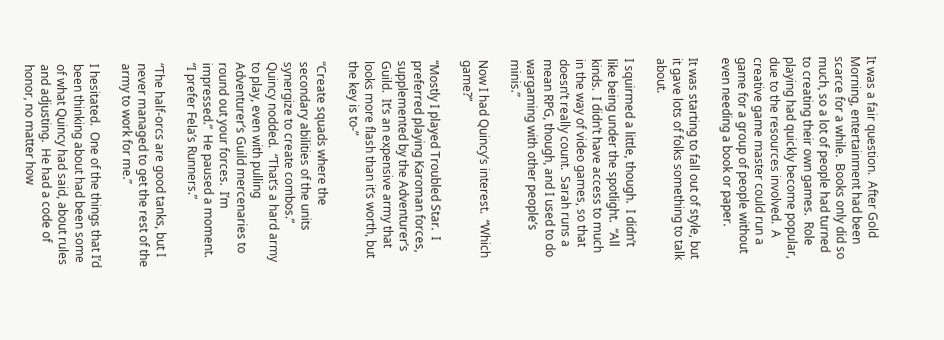It was a fair question.  After Gold Morning, entertainment had been scarce for a while.  Books only did so much, so a lot of people had turned to creating their own games.  Role playing had quickly become popular, due to the resources involved.  A creative game master could run a game for a group of people without even needing a book or paper.

It was starting to fall out of style, but it gave lots of folks something to talk about.

I squirmed a little, though.  I didn’t like being under the spotlight.  “All kinds.  I didn’t have access to much in the way of video games, so that doesn’t really count.  Sarah runs a mean RPG, though, and I used to do wargaming with other people’s minis.”

Now I had Quincy’s interest.  “Which game?”

“Mostly I played Troubled Star.  I preferred playing Karoman forces, supplemented by the Adventurer’s Guild.  It’s an expensive army that looks more flash than it’s worth, but the key is to-”

“Create squads where the secondary abilities of the units synergize to create combos.”  Quincy nodded.  “That’s a hard army to play, even with pulling Adventurer’s Guild mercenaries to round out your forces.  I’m impressed.”  He paused a moment.  “I prefer Fela’s Runners.”

“The half-orcs are good tanks, but I never managed to get the rest of the army to work for me.”

I hesitated.  One of the things that I’d been thinking about had been some of what Quincy had said, about rules and adjusting.  He had a code of honor, no matter how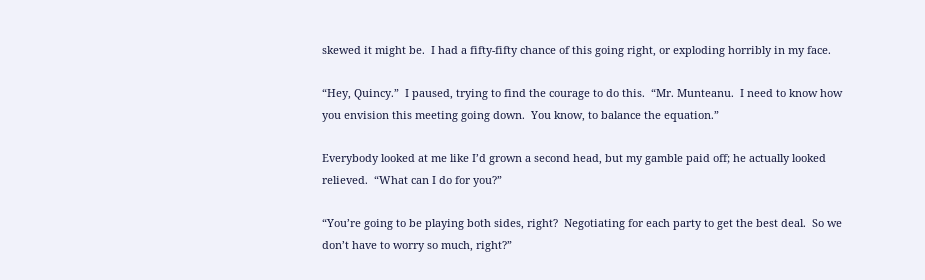skewed it might be.  I had a fifty-fifty chance of this going right, or exploding horribly in my face.

“Hey, Quincy.”  I paused, trying to find the courage to do this.  “Mr. Munteanu.  I need to know how you envision this meeting going down.  You know, to balance the equation.”

Everybody looked at me like I’d grown a second head, but my gamble paid off; he actually looked relieved.  “What can I do for you?”

“You’re going to be playing both sides, right?  Negotiating for each party to get the best deal.  So we don’t have to worry so much, right?”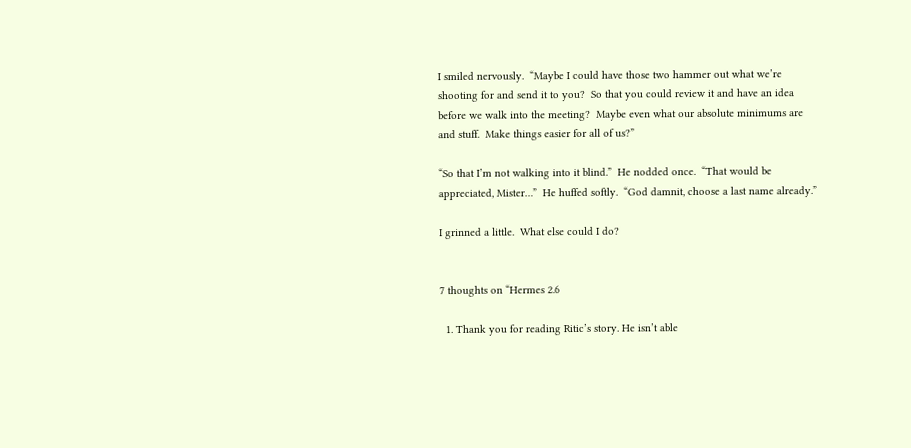I smiled nervously.  “Maybe I could have those two hammer out what we’re shooting for and send it to you?  So that you could review it and have an idea before we walk into the meeting?  Maybe even what our absolute minimums are and stuff.  Make things easier for all of us?”

“So that I’m not walking into it blind.”  He nodded once.  “That would be appreciated, Mister…”  He huffed softly.  “God damnit, choose a last name already.”

I grinned a little.  What else could I do?


7 thoughts on “Hermes 2.6

  1. Thank you for reading Ritic’s story. He isn’t able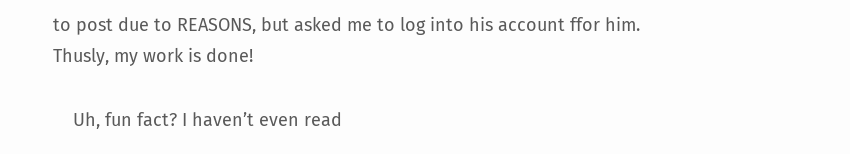to post due to REASONS, but asked me to log into his account ffor him. Thusly, my work is done!

    Uh, fun fact? I haven’t even read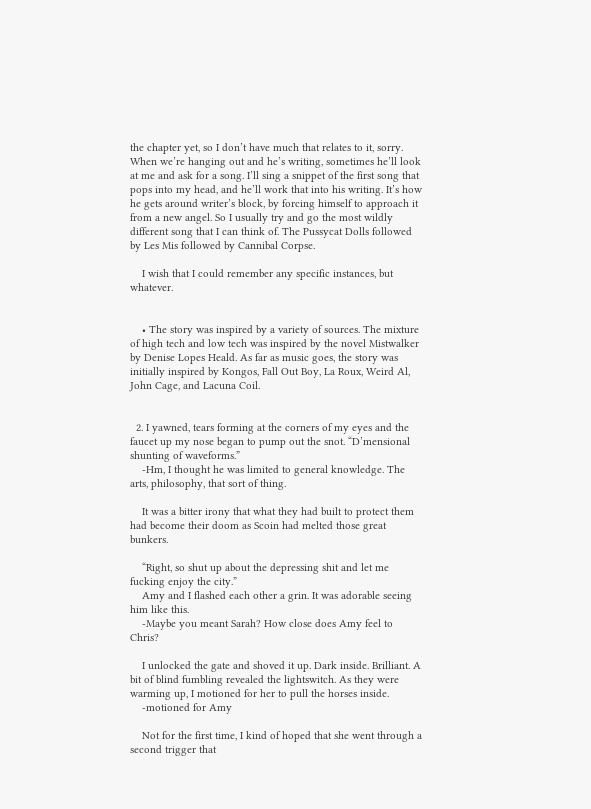the chapter yet, so I don’t have much that relates to it, sorry. When we’re hanging out and he’s writing, sometimes he’ll look at me and ask for a song. I’ll sing a snippet of the first song that pops into my head, and he’ll work that into his writing. It’s how he gets around writer’s block, by forcing himself to approach it from a new angel. So I usually try and go the most wildly different song that I can think of. The Pussycat Dolls followed by Les Mis followed by Cannibal Corpse.

    I wish that I could remember any specific instances, but whatever.


    • The story was inspired by a variety of sources. The mixture of high tech and low tech was inspired by the novel Mistwalker by Denise Lopes Heald. As far as music goes, the story was initially inspired by Kongos, Fall Out Boy, La Roux, Weird Al, John Cage, and Lacuna Coil.


  2. I yawned, tears forming at the corners of my eyes and the faucet up my nose began to pump out the snot. “D’mensional shunting of waveforms.”
    -Hm, I thought he was limited to general knowledge. The arts, philosophy, that sort of thing.

    It was a bitter irony that what they had built to protect them had become their doom as Scoin had melted those great bunkers.

    “Right, so shut up about the depressing shit and let me fucking enjoy the city.”
    Amy and I flashed each other a grin. It was adorable seeing him like this.
    -Maybe you meant Sarah? How close does Amy feel to Chris?

    I unlocked the gate and shoved it up. Dark inside. Brilliant. A bit of blind fumbling revealed the lightswitch. As they were warming up, I motioned for her to pull the horses inside.
    -motioned for Amy

    Not for the first time, I kind of hoped that she went through a second trigger that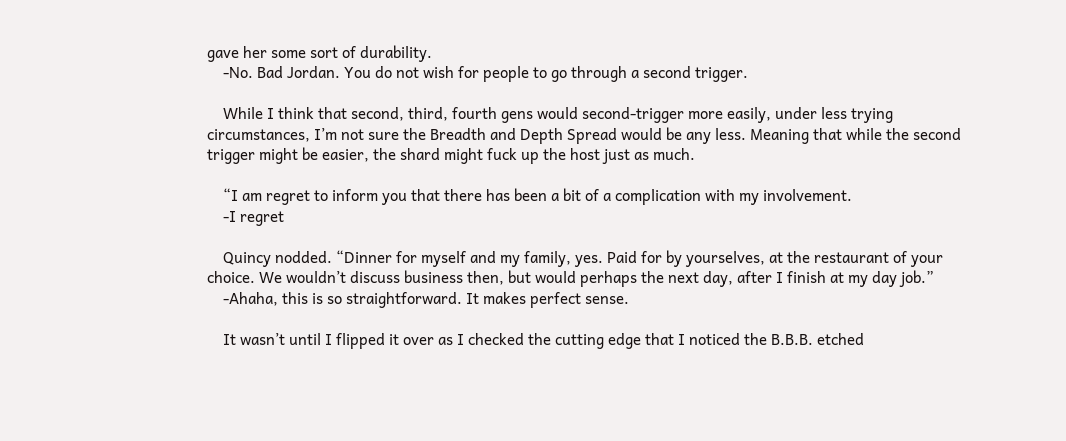gave her some sort of durability.
    -No. Bad Jordan. You do not wish for people to go through a second trigger.

    While I think that second, third, fourth gens would second-trigger more easily, under less trying circumstances, I’m not sure the Breadth and Depth Spread would be any less. Meaning that while the second trigger might be easier, the shard might fuck up the host just as much.

    “I am regret to inform you that there has been a bit of a complication with my involvement.
    -I regret

    Quincy nodded. “Dinner for myself and my family, yes. Paid for by yourselves, at the restaurant of your choice. We wouldn’t discuss business then, but would perhaps the next day, after I finish at my day job.”
    -Ahaha, this is so straightforward. It makes perfect sense.

    It wasn’t until I flipped it over as I checked the cutting edge that I noticed the B.B.B. etched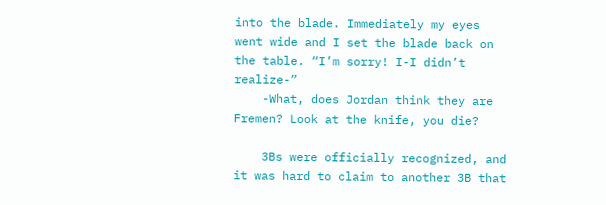into the blade. Immediately my eyes went wide and I set the blade back on the table. “I’m sorry! I-I didn’t realize-”
    -What, does Jordan think they are Fremen? Look at the knife, you die?

    3Bs were officially recognized, and it was hard to claim to another 3B that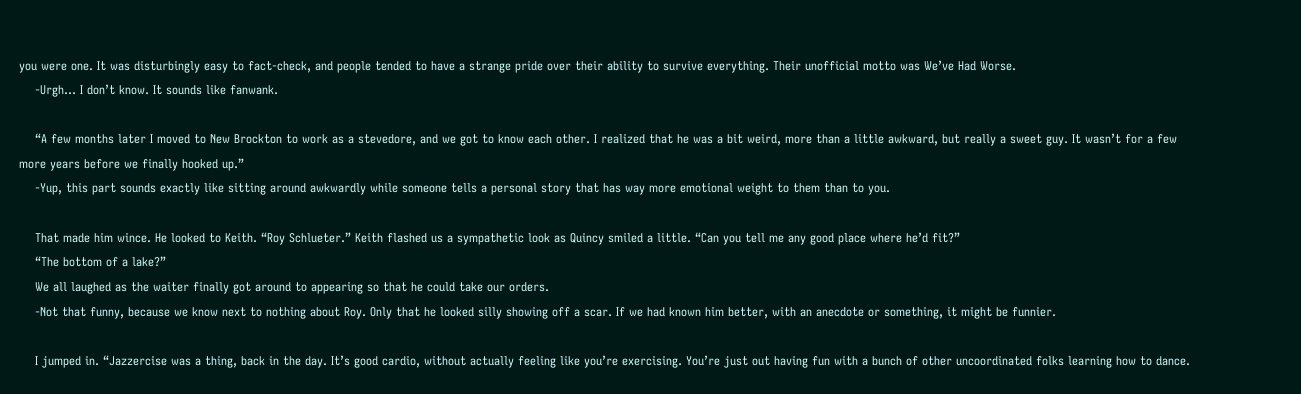you were one. It was disturbingly easy to fact-check, and people tended to have a strange pride over their ability to survive everything. Their unofficial motto was We’ve Had Worse.
    -Urgh… I don’t know. It sounds like fanwank.

    “A few months later I moved to New Brockton to work as a stevedore, and we got to know each other. I realized that he was a bit weird, more than a little awkward, but really a sweet guy. It wasn’t for a few more years before we finally hooked up.”
    -Yup, this part sounds exactly like sitting around awkwardly while someone tells a personal story that has way more emotional weight to them than to you.

    That made him wince. He looked to Keith. “Roy Schlueter.” Keith flashed us a sympathetic look as Quincy smiled a little. “Can you tell me any good place where he’d fit?”
    “The bottom of a lake?”
    We all laughed as the waiter finally got around to appearing so that he could take our orders.
    -Not that funny, because we know next to nothing about Roy. Only that he looked silly showing off a scar. If we had known him better, with an anecdote or something, it might be funnier.

    I jumped in. “Jazzercise was a thing, back in the day. It’s good cardio, without actually feeling like you’re exercising. You’re just out having fun with a bunch of other uncoordinated folks learning how to dance.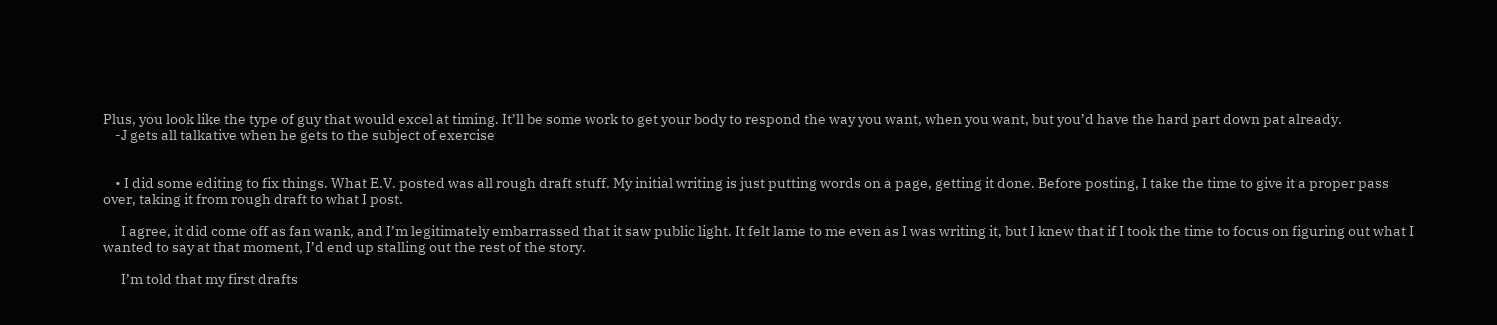Plus, you look like the type of guy that would excel at timing. It’ll be some work to get your body to respond the way you want, when you want, but you’d have the hard part down pat already.
    -J gets all talkative when he gets to the subject of exercise


    • I did some editing to fix things. What E.V. posted was all rough draft stuff. My initial writing is just putting words on a page, getting it done. Before posting, I take the time to give it a proper pass over, taking it from rough draft to what I post.

      I agree, it did come off as fan wank, and I’m legitimately embarrassed that it saw public light. It felt lame to me even as I was writing it, but I knew that if I took the time to focus on figuring out what I wanted to say at that moment, I’d end up stalling out the rest of the story.

      I’m told that my first drafts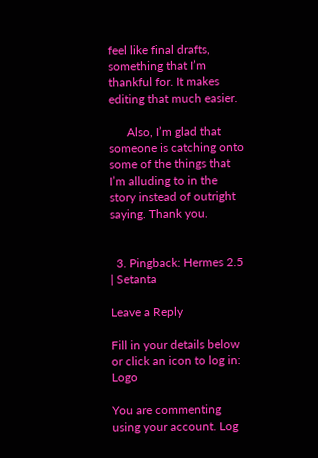feel like final drafts, something that I’m thankful for. It makes editing that much easier.

      Also, I’m glad that someone is catching onto some of the things that I’m alluding to in the story instead of outright saying. Thank you.


  3. Pingback: Hermes 2.5 | Setanta

Leave a Reply

Fill in your details below or click an icon to log in: Logo

You are commenting using your account. Log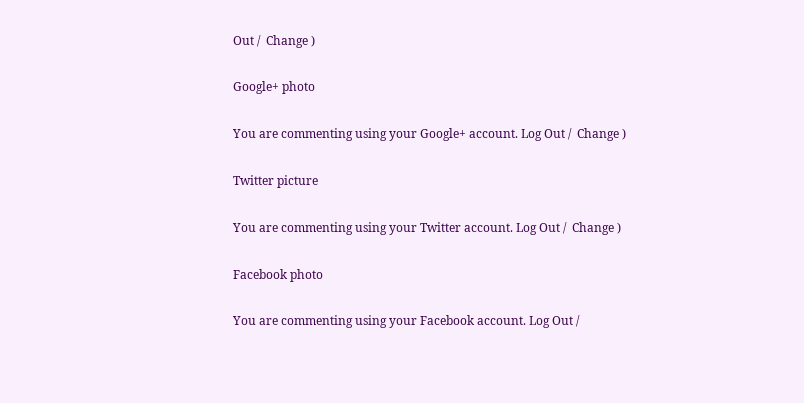Out /  Change )

Google+ photo

You are commenting using your Google+ account. Log Out /  Change )

Twitter picture

You are commenting using your Twitter account. Log Out /  Change )

Facebook photo

You are commenting using your Facebook account. Log Out /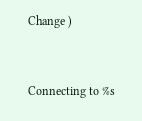Change )


Connecting to %s